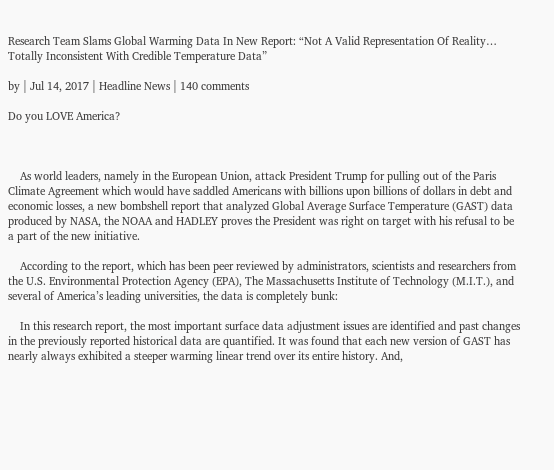Research Team Slams Global Warming Data In New Report: “Not A Valid Representation Of Reality… Totally Inconsistent With Credible Temperature Data”

by | Jul 14, 2017 | Headline News | 140 comments

Do you LOVE America?



    As world leaders, namely in the European Union, attack President Trump for pulling out of the Paris Climate Agreement which would have saddled Americans with billions upon billions of dollars in debt and economic losses, a new bombshell report that analyzed Global Average Surface Temperature (GAST) data produced by NASA, the NOAA and HADLEY proves the President was right on target with his refusal to be a part of the new initiative.

    According to the report, which has been peer reviewed by administrators, scientists and researchers from the U.S. Environmental Protection Agency (EPA), The Massachusetts Institute of Technology (M.I.T.), and several of America’s leading universities, the data is completely bunk:

    In this research report, the most important surface data adjustment issues are identified and past changes in the previously reported historical data are quantified. It was found that each new version of GAST has nearly always exhibited a steeper warming linear trend over its entire history. And,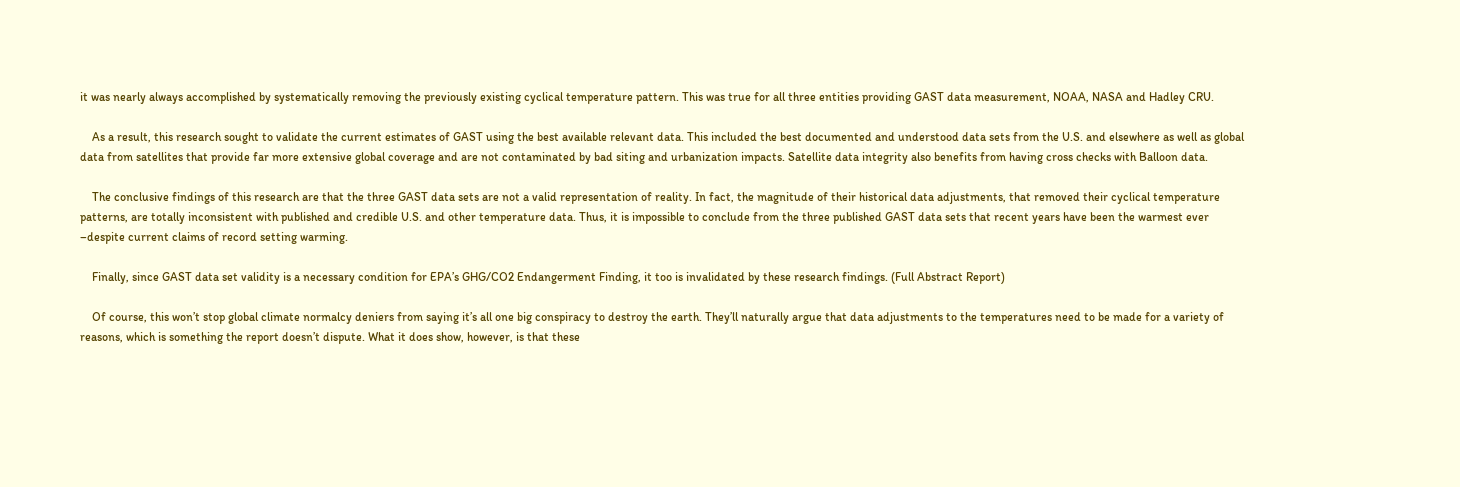it was nearly always accomplished by systematically removing the previously existing cyclical temperature pattern. This was true for all three entities providing GAST data measurement, NOAA, NASA and Hadley CRU.

    As a result, this research sought to validate the current estimates of GAST using the best available relevant data. This included the best documented and understood data sets from the U.S. and elsewhere as well as global data from satellites that provide far more extensive global coverage and are not contaminated by bad siting and urbanization impacts. Satellite data integrity also benefits from having cross checks with Balloon data.

    The conclusive findings of this research are that the three GAST data sets are not a valid representation of reality. In fact, the magnitude of their historical data adjustments, that removed their cyclical temperature patterns, are totally inconsistent with published and credible U.S. and other temperature data. Thus, it is impossible to conclude from the three published GAST data sets that recent years have been the warmest ever –despite current claims of record setting warming.

    Finally, since GAST data set validity is a necessary condition for EPA’s GHG/CO2 Endangerment Finding, it too is invalidated by these research findings. (Full Abstract Report)

    Of course, this won’t stop global climate normalcy deniers from saying it’s all one big conspiracy to destroy the earth. They’ll naturally argue that data adjustments to the temperatures need to be made for a variety of reasons, which is something the report doesn’t dispute. What it does show, however, is that these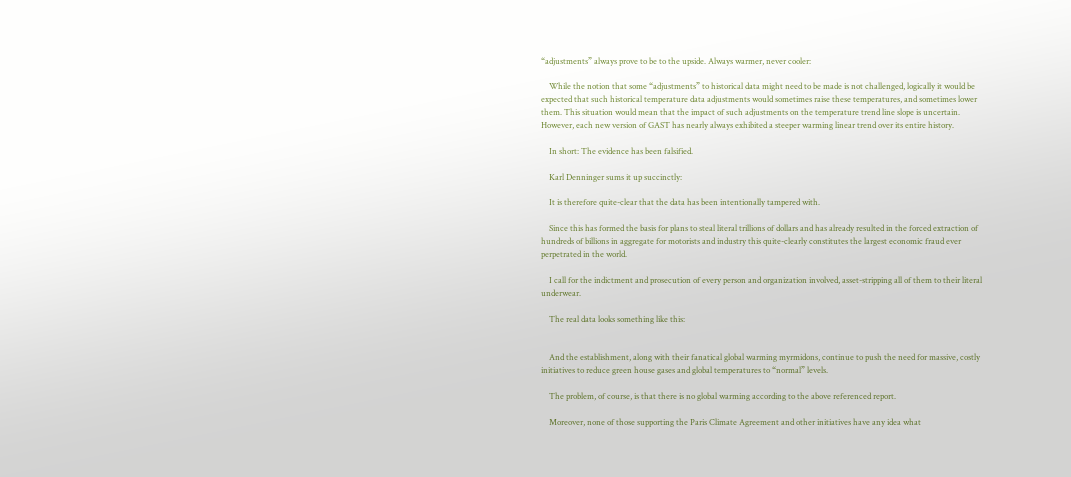“adjustments” always prove to be to the upside. Always warmer, never cooler:

    While the notion that some “adjustments” to historical data might need to be made is not challenged, logically it would be expected that such historical temperature data adjustments would sometimes raise these temperatures, and sometimes lower them. This situation would mean that the impact of such adjustments on the temperature trend line slope is uncertain. However, each new version of GAST has nearly always exhibited a steeper warming linear trend over its entire history.

    In short: The evidence has been falsified.

    Karl Denninger sums it up succinctly:

    It is therefore quite-clear that the data has been intentionally tampered with.

    Since this has formed the basis for plans to steal literal trillions of dollars and has already resulted in the forced extraction of hundreds of billions in aggregate for motorists and industry this quite-clearly constitutes the largest economic fraud ever perpetrated in the world.

    I call for the indictment and prosecution of every person and organization involved, asset-stripping all of them to their literal underwear.

    The real data looks something like this:


    And the establishment, along with their fanatical global warming myrmidons, continue to push the need for massive, costly initiatives to reduce green house gases and global temperatures to “normal” levels.

    The problem, of course, is that there is no global warming according to the above referenced report.

    Moreover, none of those supporting the Paris Climate Agreement and other initiatives have any idea what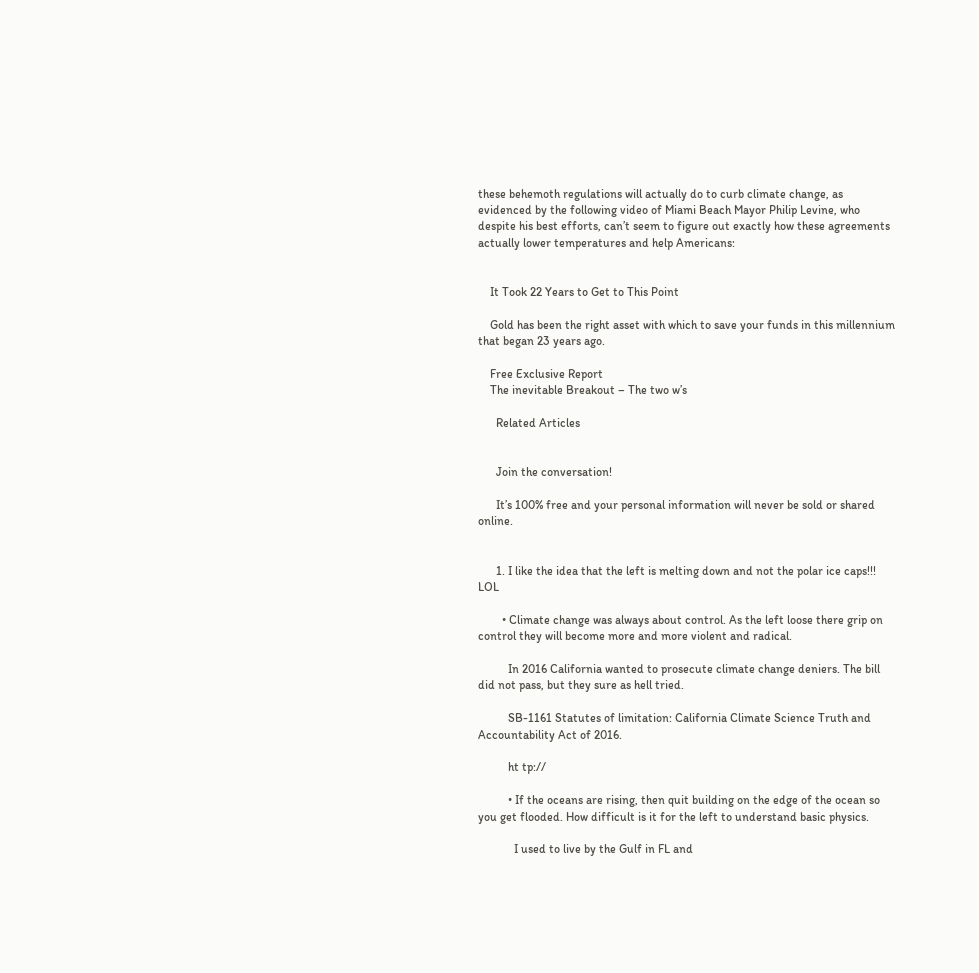these behemoth regulations will actually do to curb climate change, as evidenced by the following video of Miami Beach Mayor Philip Levine, who despite his best efforts, can’t seem to figure out exactly how these agreements actually lower temperatures and help Americans:


    It Took 22 Years to Get to This Point

    Gold has been the right asset with which to save your funds in this millennium that began 23 years ago.

    Free Exclusive Report
    The inevitable Breakout – The two w’s

      Related Articles


      Join the conversation!

      It’s 100% free and your personal information will never be sold or shared online.


      1. I like the idea that the left is melting down and not the polar ice caps!!! LOL

        • Climate change was always about control. As the left loose there grip on control they will become more and more violent and radical.

          In 2016 California wanted to prosecute climate change deniers. The bill did not pass, but they sure as hell tried.

          SB-1161 Statutes of limitation: California Climate Science Truth and Accountability Act of 2016.

          ht tp://

          • If the oceans are rising, then quit building on the edge of the ocean so you get flooded. How difficult is it for the left to understand basic physics.

            I used to live by the Gulf in FL and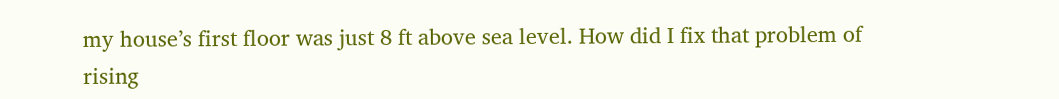my house’s first floor was just 8 ft above sea level. How did I fix that problem of rising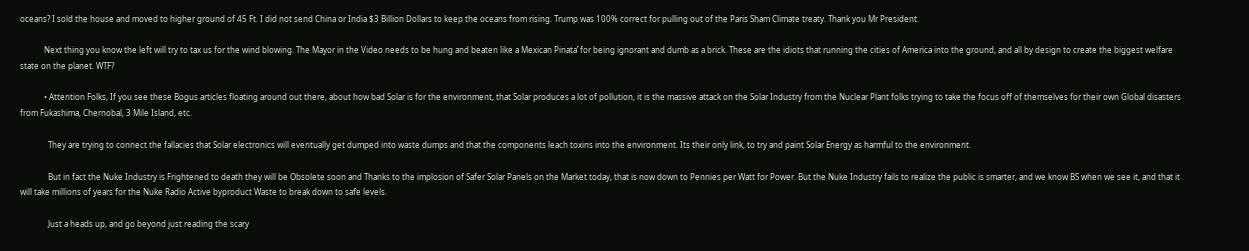oceans? I sold the house and moved to higher ground of 45 Ft. I did not send China or India $3 Billion Dollars to keep the oceans from rising. Trump was 100% correct for pulling out of the Paris Sham Climate treaty. Thank you Mr President.

            Next thing you know the left will try to tax us for the wind blowing. The Mayor in the Video needs to be hung and beaten like a Mexican Pinata’ for being ignorant and dumb as a brick. These are the idiots that running the cities of America into the ground, and all by design to create the biggest welfare state on the planet. WTF?

            • Attention Folks, If you see these Bogus articles floating around out there, about how bad Solar is for the environment, that Solar produces a lot of pollution, it is the massive attack on the Solar Industry from the Nuclear Plant folks trying to take the focus off of themselves for their own Global disasters from Fukashima, Chernobal, 3 Mile Island, etc.

              They are trying to connect the fallacies that Solar electronics will eventually get dumped into waste dumps and that the components leach toxins into the environment. Its their only link, to try and paint Solar Energy as harmful to the environment.

              But in fact the Nuke Industry is Frightened to death they will be Obsolete soon and Thanks to the implosion of Safer Solar Panels on the Market today, that is now down to Pennies per Watt for Power. But the Nuke Industry fails to realize the public is smarter, and we know BS when we see it, and that it will take millions of years for the Nuke Radio Active byproduct Waste to break down to safe levels.

              Just a heads up, and go beyond just reading the scary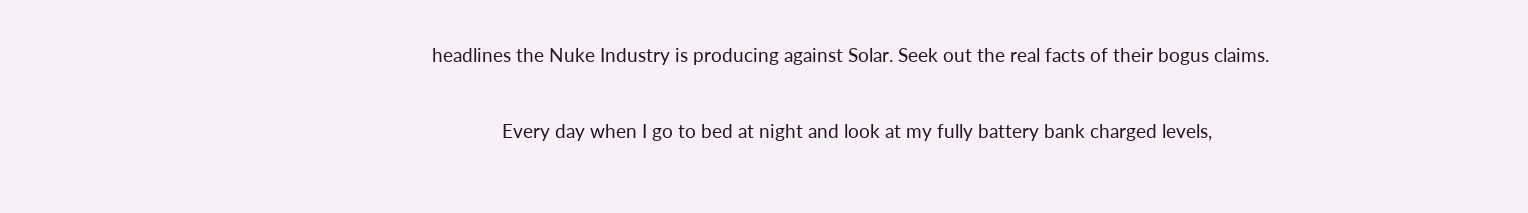headlines the Nuke Industry is producing against Solar. Seek out the real facts of their bogus claims.

              Every day when I go to bed at night and look at my fully battery bank charged levels,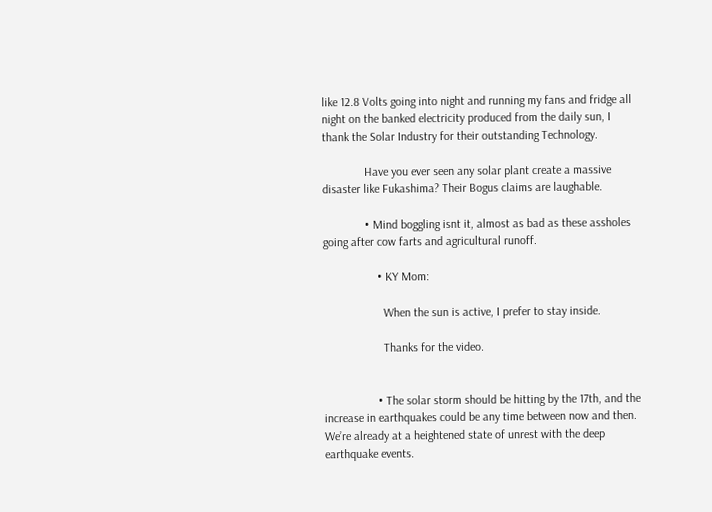like 12.8 Volts going into night and running my fans and fridge all night on the banked electricity produced from the daily sun, I thank the Solar Industry for their outstanding Technology.

              Have you ever seen any solar plant create a massive disaster like Fukashima? Their Bogus claims are laughable.

              • Mind boggling isnt it, almost as bad as these assholes going after cow farts and agricultural runoff.

                  • KY Mom:

                    When the sun is active, I prefer to stay inside.

                    Thanks for the video.


                  • The solar storm should be hitting by the 17th, and the increase in earthquakes could be any time between now and then. We’re already at a heightened state of unrest with the deep earthquake events.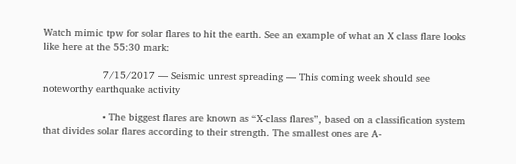Watch mimic tpw for solar flares to hit the earth. See an example of what an X class flare looks like here at the 55:30 mark:

                    7/15/2017 — Seismic unrest spreading — This coming week should see noteworthy earthquake activity

                    • The biggest flares are known as “X-class flares”, based on a classification system that divides solar flares according to their strength. The smallest ones are A-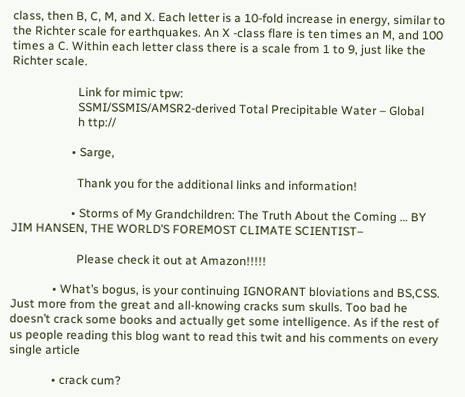class, then B, C, M, and X. Each letter is a 10-fold increase in energy, similar to the Richter scale for earthquakes. An X -class flare is ten times an M, and 100 times a C. Within each letter class there is a scale from 1 to 9, just like the Richter scale.

                      Link for mimic tpw:
                      SSMI/SSMIS/AMSR2-derived Total Precipitable Water – Global
                      h ttp://

                    • Sarge,

                      Thank you for the additional links and information!

                    • Storms of My Grandchildren: The Truth About the Coming … BY JIM HANSEN, THE WORLD’S FOREMOST CLIMATE SCIENTIST–

                      Please check it out at Amazon!!!!!

              • What’s bogus, is your continuing IGNORANT bloviations and BS,CSS. Just more from the great and all-knowing cracks sum skulls. Too bad he doesn’t crack some books and actually get some intelligence. As if the rest of us people reading this blog want to read this twit and his comments on every single article

              • crack cum?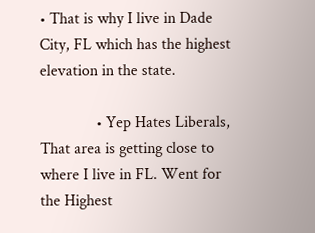• That is why I live in Dade City, FL which has the highest elevation in the state.

              • Yep Hates Liberals, That area is getting close to where I live in FL. Went for the Highest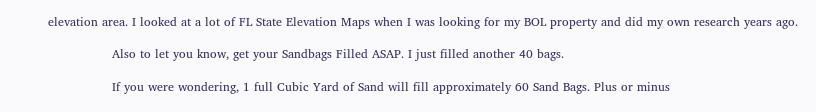elevation area. I looked at a lot of FL State Elevation Maps when I was looking for my BOL property and did my own research years ago.

                Also to let you know, get your Sandbags Filled ASAP. I just filled another 40 bags.

                If you were wondering, 1 full Cubic Yard of Sand will fill approximately 60 Sand Bags. Plus or minus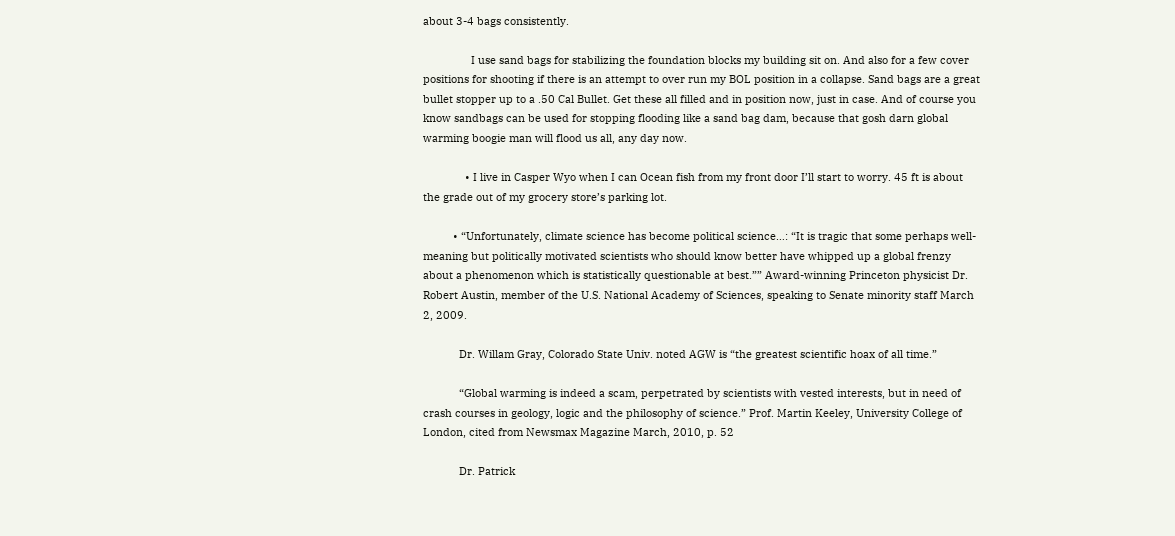about 3-4 bags consistently.

                I use sand bags for stabilizing the foundation blocks my building sit on. And also for a few cover positions for shooting if there is an attempt to over run my BOL position in a collapse. Sand bags are a great bullet stopper up to a .50 Cal Bullet. Get these all filled and in position now, just in case. And of course you know sandbags can be used for stopping flooding like a sand bag dam, because that gosh darn global warming boogie man will flood us all, any day now.

              • I live in Casper Wyo when I can Ocean fish from my front door I’ll start to worry. 45 ft is about the grade out of my grocery store’s parking lot.

          • “Unfortunately, climate science has become political science…: “It is tragic that some perhaps well-meaning but politically motivated scientists who should know better have whipped up a global frenzy about a phenomenon which is statistically questionable at best.”” Award-winning Princeton physicist Dr. Robert Austin, member of the U.S. National Academy of Sciences, speaking to Senate minority staff March 2, 2009.

            Dr. Willam Gray, Colorado State Univ. noted AGW is “the greatest scientific hoax of all time.”

            “Global warming is indeed a scam, perpetrated by scientists with vested interests, but in need of crash courses in geology, logic and the philosophy of science.” Prof. Martin Keeley, University College of London, cited from Newsmax Magazine March, 2010, p. 52

            Dr. Patrick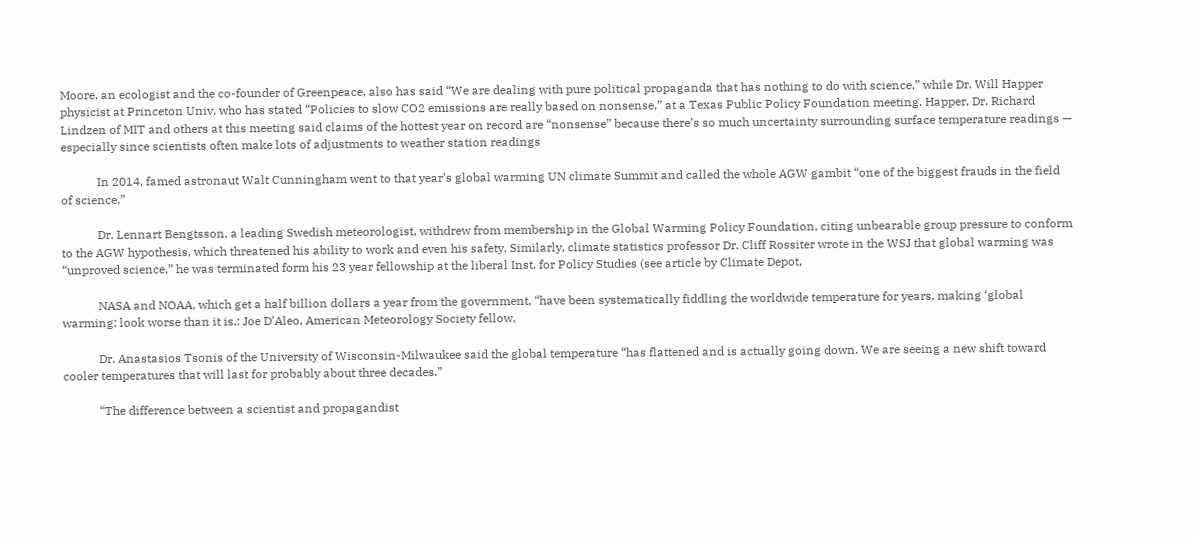Moore, an ecologist and the co-founder of Greenpeace, also has said “We are dealing with pure political propaganda that has nothing to do with science,” while Dr. Will Happer physicist at Princeton Univ, who has stated “Policies to slow CO2 emissions are really based on nonsense,” at a Texas Public Policy Foundation meeting. Happer, Dr. Richard Lindzen of MIT and others at this meeting said claims of the hottest year on record are “nonsense” because there’s so much uncertainty surrounding surface temperature readings — especially since scientists often make lots of adjustments to weather station readings

            In 2014, famed astronaut Walt Cunningham went to that year’s global warming UN climate Summit and called the whole AGW gambit “one of the biggest frauds in the field of science.”

            Dr. Lennart Bengtsson, a leading Swedish meteorologist, withdrew from membership in the Global Warming Policy Foundation, citing unbearable group pressure to conform to the AGW hypothesis, which threatened his ability to work and even his safety. Similarly, climate statistics professor Dr. Cliff Rossiter wrote in the WSJ that global warming was “unproved science,” he was terminated form his 23 year fellowship at the liberal Inst. for Policy Studies (see article by Climate Depot,

            NASA and NOAA, which get a half billion dollars a year from the government, “have been systematically fiddling the worldwide temperature for years, making ‘global warming; look worse than it is.: Joe D’Aleo, American Meteorology Society fellow,

            Dr. Anastasios Tsonis of the University of Wisconsin-Milwaukee said the global temperature “has flattened and is actually going down. We are seeing a new shift toward cooler temperatures that will last for probably about three decades.”

            “The difference between a scientist and propagandist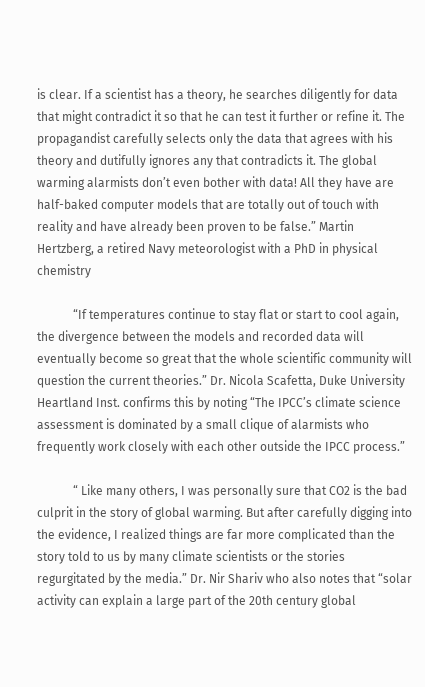is clear. If a scientist has a theory, he searches diligently for data that might contradict it so that he can test it further or refine it. The propagandist carefully selects only the data that agrees with his theory and dutifully ignores any that contradicts it. The global warming alarmists don’t even bother with data! All they have are half-baked computer models that are totally out of touch with reality and have already been proven to be false.” Martin Hertzberg, a retired Navy meteorologist with a PhD in physical chemistry

            “If temperatures continue to stay flat or start to cool again, the divergence between the models and recorded data will eventually become so great that the whole scientific community will question the current theories.” Dr. Nicola Scafetta, Duke University Heartland Inst. confirms this by noting “The IPCC’s climate science assessment is dominated by a small clique of alarmists who frequently work closely with each other outside the IPCC process.”

            “ Like many others, I was personally sure that CO2 is the bad culprit in the story of global warming. But after carefully digging into the evidence, I realized things are far more complicated than the story told to us by many climate scientists or the stories regurgitated by the media.” Dr. Nir Shariv who also notes that “solar activity can explain a large part of the 20th century global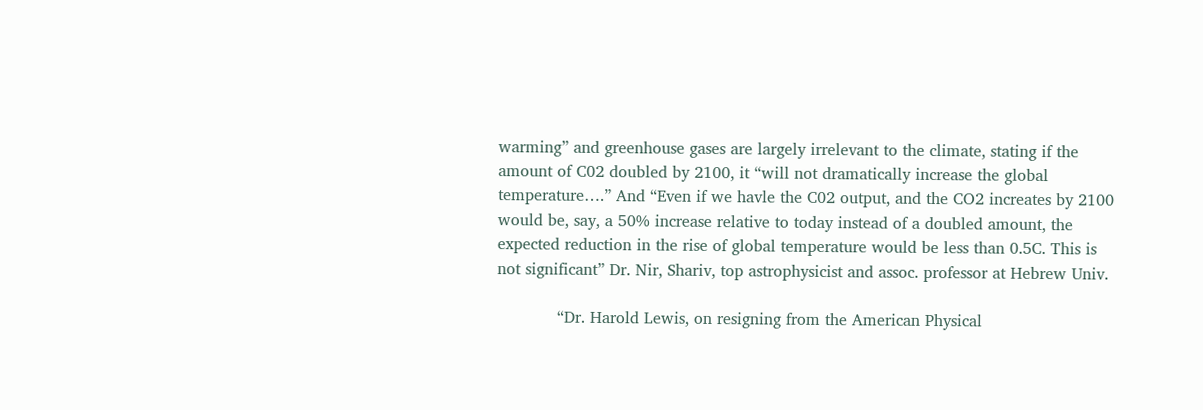warming” and greenhouse gases are largely irrelevant to the climate, stating if the amount of C02 doubled by 2100, it “will not dramatically increase the global temperature….” And “Even if we havle the C02 output, and the CO2 increates by 2100 would be, say, a 50% increase relative to today instead of a doubled amount, the expected reduction in the rise of global temperature would be less than 0.5C. This is not significant” Dr. Nir, Shariv, top astrophysicist and assoc. professor at Hebrew Univ.

            “Dr. Harold Lewis, on resigning from the American Physical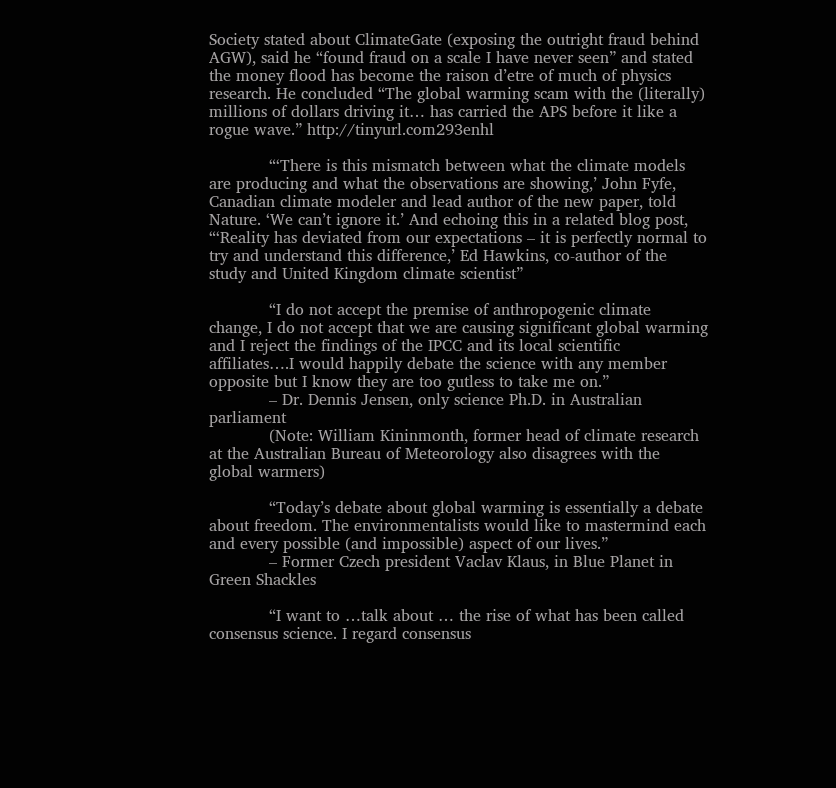Society stated about ClimateGate (exposing the outright fraud behind AGW), said he “found fraud on a scale I have never seen” and stated the money flood has become the raison d’etre of much of physics research. He concluded “The global warming scam with the (literally) millions of dollars driving it… has carried the APS before it like a rogue wave.” http://tinyurl.com293enhl

            “‘There is this mismatch between what the climate models are producing and what the observations are showing,’ John Fyfe, Canadian climate modeler and lead author of the new paper, told Nature. ‘We can’t ignore it.’ And echoing this in a related blog post, “‘Reality has deviated from our expectations – it is perfectly normal to try and understand this difference,’ Ed Hawkins, co-author of the study and United Kingdom climate scientist”

            “I do not accept the premise of anthropogenic climate change, I do not accept that we are causing significant global warming and I reject the findings of the IPCC and its local scientific affiliates….I would happily debate the science with any member opposite but I know they are too gutless to take me on.”
            – Dr. Dennis Jensen, only science Ph.D. in Australian parliament
            (Note: William Kininmonth, former head of climate research at the Australian Bureau of Meteorology also disagrees with the global warmers)

            “Today’s debate about global warming is essentially a debate about freedom. The environmentalists would like to mastermind each and every possible (and impossible) aspect of our lives.”
            – Former Czech president Vaclav Klaus, in Blue Planet in Green Shackles

            “I want to …talk about … the rise of what has been called consensus science. I regard consensus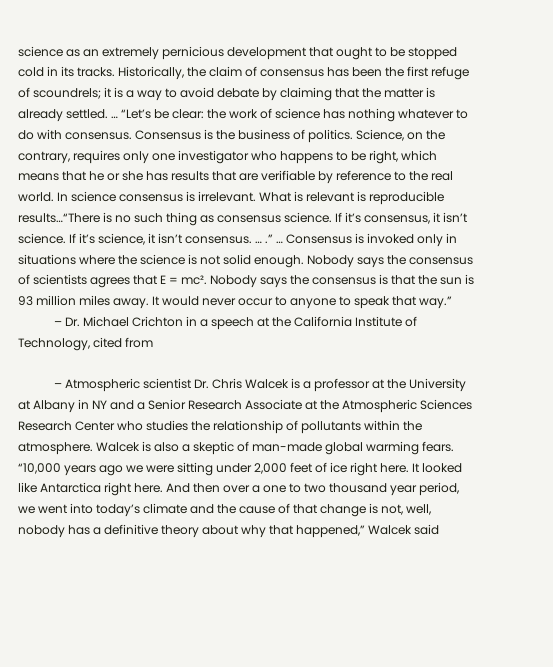science as an extremely pernicious development that ought to be stopped cold in its tracks. Historically, the claim of consensus has been the first refuge of scoundrels; it is a way to avoid debate by claiming that the matter is already settled. … “Let’s be clear: the work of science has nothing whatever to do with consensus. Consensus is the business of politics. Science, on the contrary, requires only one investigator who happens to be right, which means that he or she has results that are verifiable by reference to the real world. In science consensus is irrelevant. What is relevant is reproducible results…“There is no such thing as consensus science. If it’s consensus, it isn’t science. If it’s science, it isn’t consensus. … .” … Consensus is invoked only in situations where the science is not solid enough. Nobody says the consensus of scientists agrees that E = mc². Nobody says the consensus is that the sun is 93 million miles away. It would never occur to anyone to speak that way.”
            – Dr. Michael Crichton in a speech at the California Institute of Technology, cited from

            – Atmospheric scientist Dr. Chris Walcek is a professor at the University at Albany in NY and a Senior Research Associate at the Atmospheric Sciences Research Center who studies the relationship of pollutants within the atmosphere. Walcek is also a skeptic of man-made global warming fears. “10,000 years ago we were sitting under 2,000 feet of ice right here. It looked like Antarctica right here. And then over a one to two thousand year period, we went into today’s climate and the cause of that change is not, well, nobody has a definitive theory about why that happened,” Walcek said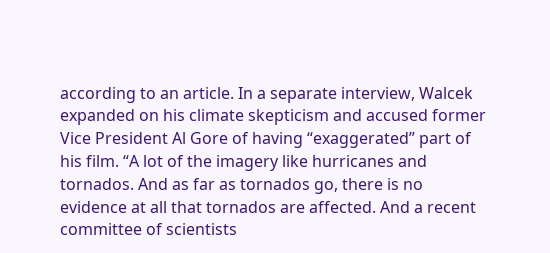according to an article. In a separate interview, Walcek expanded on his climate skepticism and accused former Vice President Al Gore of having “exaggerated” part of his film. “A lot of the imagery like hurricanes and tornados. And as far as tornados go, there is no evidence at all that tornados are affected. And a recent committee of scientists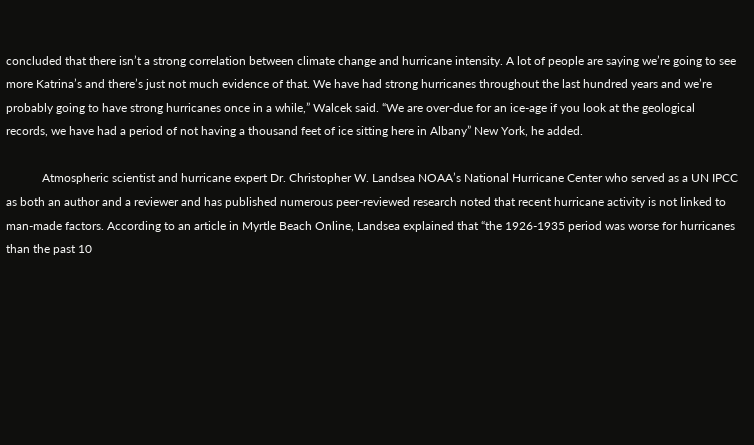concluded that there isn’t a strong correlation between climate change and hurricane intensity. A lot of people are saying we’re going to see more Katrina’s and there’s just not much evidence of that. We have had strong hurricanes throughout the last hundred years and we’re probably going to have strong hurricanes once in a while,” Walcek said. “We are over-due for an ice-age if you look at the geological records, we have had a period of not having a thousand feet of ice sitting here in Albany” New York, he added.

            Atmospheric scientist and hurricane expert Dr. Christopher W. Landsea NOAA’s National Hurricane Center who served as a UN IPCC as both an author and a reviewer and has published numerous peer-reviewed research noted that recent hurricane activity is not linked to man-made factors. According to an article in Myrtle Beach Online, Landsea explained that “the 1926-1935 period was worse for hurricanes than the past 10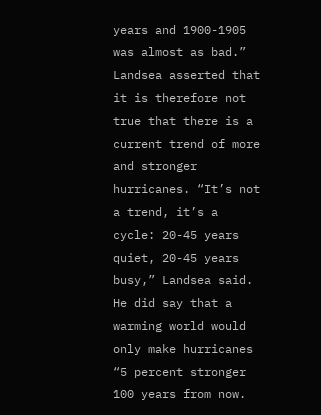years and 1900-1905 was almost as bad.” Landsea asserted that it is therefore not true that there is a current trend of more and stronger hurricanes. “It’s not a trend, it’s a cycle: 20-45 years quiet, 20-45 years busy,” Landsea said. He did say that a warming world would only make hurricanes “5 percent stronger 100 years from now.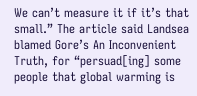We can’t measure it if it’s that small.” The article said Landsea blamed Gore’s An Inconvenient Truth, for “persuad[ing] some people that global warming is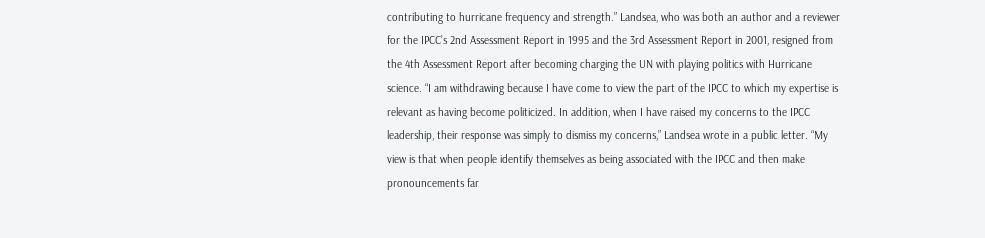contributing to hurricane frequency and strength.” Landsea, who was both an author and a reviewer for the IPCC’s 2nd Assessment Report in 1995 and the 3rd Assessment Report in 2001, resigned from the 4th Assessment Report after becoming charging the UN with playing politics with Hurricane science. “I am withdrawing because I have come to view the part of the IPCC to which my expertise is relevant as having become politicized. In addition, when I have raised my concerns to the IPCC leadership, their response was simply to dismiss my concerns,” Landsea wrote in a public letter. “My view is that when people identify themselves as being associated with the IPCC and then make pronouncements far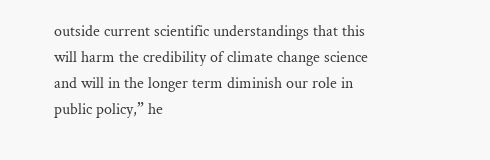outside current scientific understandings that this will harm the credibility of climate change science and will in the longer term diminish our role in public policy,” he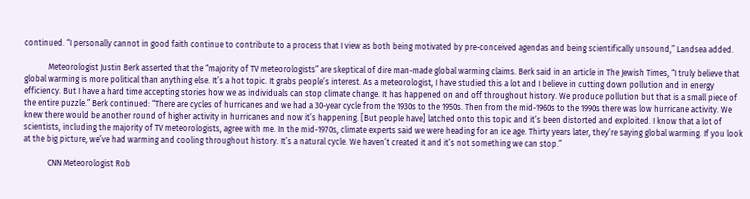continued. “I personally cannot in good faith continue to contribute to a process that I view as both being motivated by pre-conceived agendas and being scientifically unsound,” Landsea added.

            Meteorologist Justin Berk asserted that the “majority of TV meteorologists” are skeptical of dire man-made global warming claims. Berk said in an article in The Jewish Times, “I truly believe that global warming is more political than anything else. It’s a hot topic. It grabs people’s interest. As a meteorologist, I have studied this a lot and I believe in cutting down pollution and in energy efficiency. But I have a hard time accepting stories how we as individuals can stop climate change. It has happened on and off throughout history. We produce pollution but that is a small piece of the entire puzzle.” Berk continued: “There are cycles of hurricanes and we had a 30-year cycle from the 1930s to the 1950s. Then from the mid-1960s to the 1990s there was low hurricane activity. We knew there would be another round of higher activity in hurricanes and now it’s happening. [But people have] latched onto this topic and it’s been distorted and exploited. I know that a lot of scientists, including the majority of TV meteorologists, agree with me. In the mid-1970s, climate experts said we were heading for an ice age. Thirty years later, they’re saying global warming. If you look at the big picture, we’ve had warming and cooling throughout history. It’s a natural cycle. We haven’t created it and it’s not something we can stop.”

            CNN Meteorologist Rob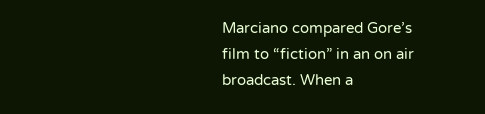Marciano compared Gore’s film to “fiction” in an on air broadcast. When a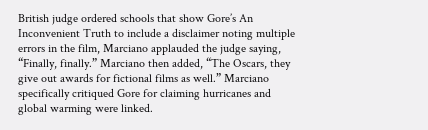British judge ordered schools that show Gore’s An Inconvenient Truth to include a disclaimer noting multiple errors in the film, Marciano applauded the judge saying, “Finally, finally.” Marciano then added, “The Oscars, they give out awards for fictional films as well.” Marciano specifically critiqued Gore for claiming hurricanes and global warming were linked.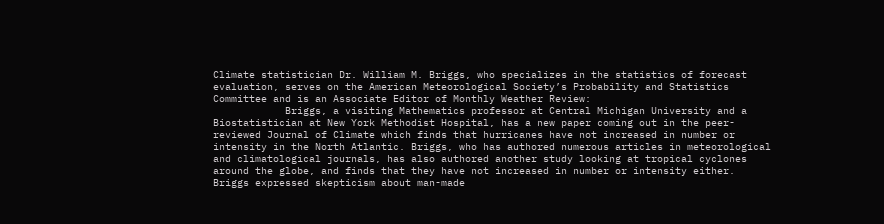Climate statistician Dr. William M. Briggs, who specializes in the statistics of forecast evaluation, serves on the American Meteorological Society’s Probability and Statistics Committee and is an Associate Editor of Monthly Weather Review:
            Briggs, a visiting Mathematics professor at Central Michigan University and a Biostatistician at New York Methodist Hospital, has a new paper coming out in the peer-reviewed Journal of Climate which finds that hurricanes have not increased in number or intensity in the North Atlantic. Briggs, who has authored numerous articles in meteorological and climatological journals, has also authored another study looking at tropical cyclones around the globe, and finds that they have not increased in number or intensity either. Briggs expressed skepticism about man-made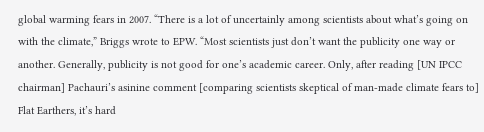global warming fears in 2007. “There is a lot of uncertainly among scientists about what’s going on with the climate,” Briggs wrote to EPW. “Most scientists just don’t want the publicity one way or another. Generally, publicity is not good for one’s academic career. Only, after reading [UN IPCC chairman] Pachauri’s asinine comment [comparing scientists skeptical of man-made climate fears to] Flat Earthers, it’s hard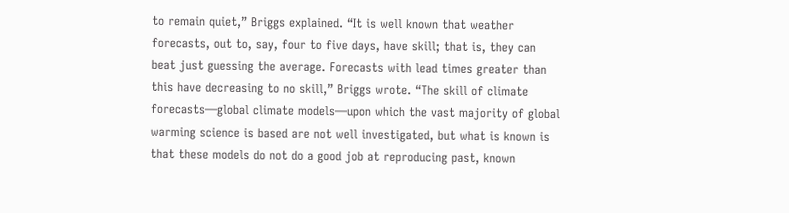to remain quiet,” Briggs explained. “It is well known that weather forecasts, out to, say, four to five days, have skill; that is, they can beat just guessing the average. Forecasts with lead times greater than this have decreasing to no skill,” Briggs wrote. “The skill of climate forecasts—global climate models—upon which the vast majority of global warming science is based are not well investigated, but what is known is that these models do not do a good job at reproducing past, known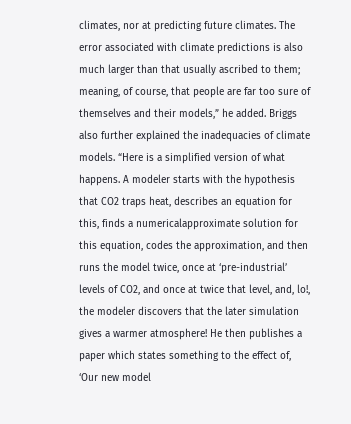climates, nor at predicting future climates. The error associated with climate predictions is also much larger than that usually ascribed to them; meaning, of course, that people are far too sure of themselves and their models,” he added. Briggs also further explained the inadequacies of climate models. “Here is a simplified version of what happens. A modeler starts with the hypothesis that CO2 traps heat, describes an equation for this, finds a numericalapproximate solution for this equation, codes the approximation, and then runs the model twice, once at ‘pre-industrial’ levels of CO2, and once at twice that level, and, lo!, the modeler discovers that the later simulation gives a warmer atmosphere! He then publishes a paper which states something to the effect of, ‘Our new model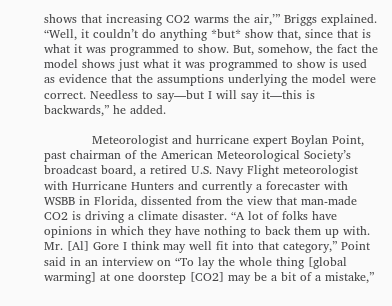shows that increasing CO2 warms the air,’” Briggs explained. “Well, it couldn’t do anything *but* show that, since that is what it was programmed to show. But, somehow, the fact the model shows just what it was programmed to show is used as evidence that the assumptions underlying the model were correct. Needless to say—but I will say it—this is backwards,” he added.

            Meteorologist and hurricane expert Boylan Point, past chairman of the American Meteorological Society’s broadcast board, a retired U.S. Navy Flight meteorologist with Hurricane Hunters and currently a forecaster with WSBB in Florida, dissented from the view that man-made CO2 is driving a climate disaster. “A lot of folks have opinions in which they have nothing to back them up with. Mr. [Al] Gore I think may well fit into that category,” Point said in an interview on “To lay the whole thing [global warming] at one doorstep [CO2] may be a bit of a mistake,”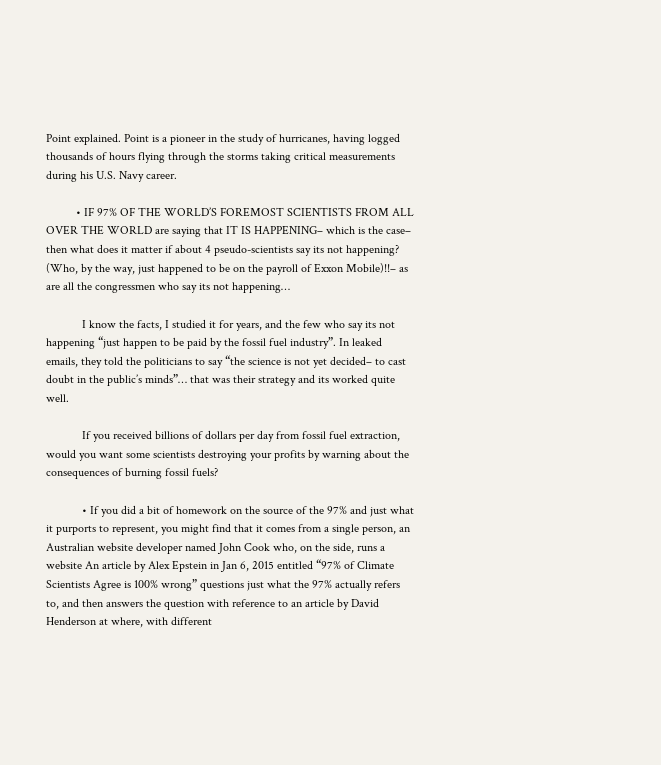Point explained. Point is a pioneer in the study of hurricanes, having logged thousands of hours flying through the storms taking critical measurements during his U.S. Navy career.

          • IF 97% OF THE WORLD’S FOREMOST SCIENTISTS FROM ALL OVER THE WORLD are saying that IT IS HAPPENING– which is the case– then what does it matter if about 4 pseudo-scientists say its not happening? (Who, by the way, just happened to be on the payroll of Exxon Mobile)!!– as are all the congressmen who say its not happening…

            I know the facts, I studied it for years, and the few who say its not happening “just happen to be paid by the fossil fuel industry”. In leaked emails, they told the politicians to say “the science is not yet decided– to cast doubt in the public’s minds”… that was their strategy and its worked quite well.

            If you received billions of dollars per day from fossil fuel extraction, would you want some scientists destroying your profits by warning about the consequences of burning fossil fuels?

            • If you did a bit of homework on the source of the 97% and just what it purports to represent, you might find that it comes from a single person, an Australian website developer named John Cook who, on the side, runs a website An article by Alex Epstein in Jan 6, 2015 entitled “97% of Climate Scientists Agree is 100% wrong” questions just what the 97% actually refers to, and then answers the question with reference to an article by David Henderson at where, with different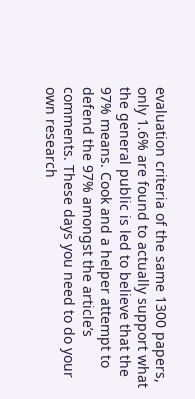evaluation criteria of the same 1300 papers, only 1.6% are found to actually support what the general public is led to believe that the 97% means. Cook and a helper attempt to defend the 97% amongst the article’s comments. These days you need to do your own research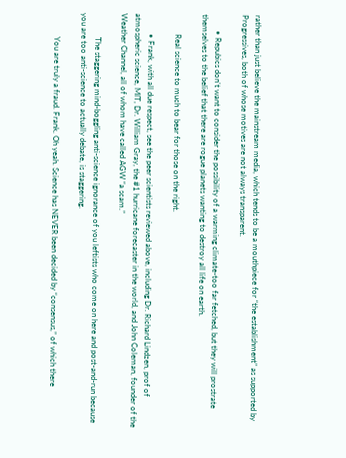rather than just believe the mainstream media, which tends to be a mouthpiece for “the establishment” as supported by Progressives, both of whose motives are not always transparent.

        • Repubics don’t want to consider the possibility of a warming climate-too far fetched, but they will prostrate themselves to the belief that there are rogue planets wanting to destroy all life on earth.

          Real science to much to bear for those on the right.

          • Frank, with all due respect, see the peer scientists reviewed above, including Dr. Richard Lindzen, prof of atmospheric science, MIT, Dr. William Gray, the #1 hurricane forecaster in the world, and John Coleman, founder of the Weather Channel, all of whom have called AGW “a scam.”

            The staggering mind-boggling anti-science ignorance of you leftists who come on here and post-and-run because you are too anti-science to actually debate, is staggering.

            You are truly a fraud. Frank. Oh yeah. Science has NEVER been decided by “consensus,” of which there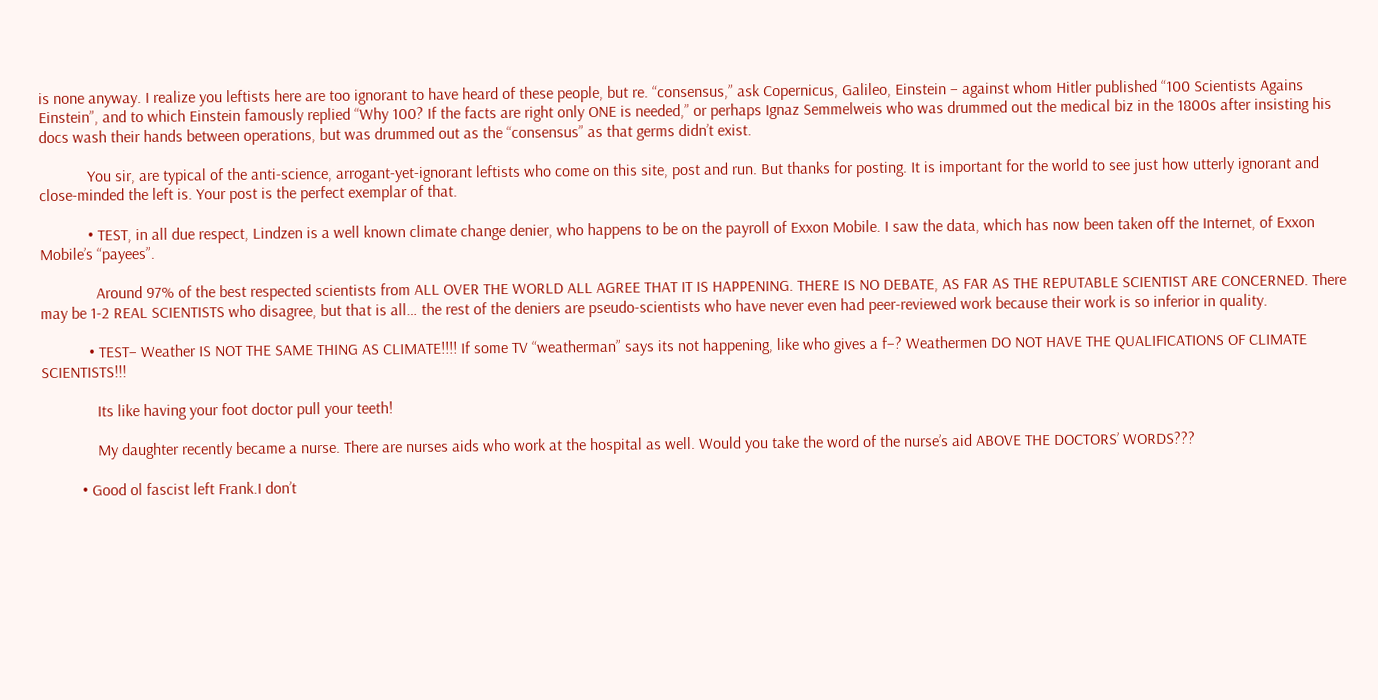is none anyway. I realize you leftists here are too ignorant to have heard of these people, but re. “consensus,” ask Copernicus, Galileo, Einstein – against whom Hitler published “100 Scientists Agains Einstein”, and to which Einstein famously replied “Why 100? If the facts are right only ONE is needed,” or perhaps Ignaz Semmelweis who was drummed out the medical biz in the 1800s after insisting his docs wash their hands between operations, but was drummed out as the “consensus” as that germs didn’t exist.

            You sir, are typical of the anti-science, arrogant-yet-ignorant leftists who come on this site, post and run. But thanks for posting. It is important for the world to see just how utterly ignorant and close-minded the left is. Your post is the perfect exemplar of that.

            • TEST, in all due respect, Lindzen is a well known climate change denier, who happens to be on the payroll of Exxon Mobile. I saw the data, which has now been taken off the Internet, of Exxon Mobile’s “payees”.

              Around 97% of the best respected scientists from ALL OVER THE WORLD ALL AGREE THAT IT IS HAPPENING. THERE IS NO DEBATE, AS FAR AS THE REPUTABLE SCIENTIST ARE CONCERNED. There may be 1-2 REAL SCIENTISTS who disagree, but that is all… the rest of the deniers are pseudo-scientists who have never even had peer-reviewed work because their work is so inferior in quality.

            • TEST– Weather IS NOT THE SAME THING AS CLIMATE!!!! If some TV “weatherman” says its not happening, like who gives a f–? Weathermen DO NOT HAVE THE QUALIFICATIONS OF CLIMATE SCIENTISTS!!!

              Its like having your foot doctor pull your teeth!

              My daughter recently became a nurse. There are nurses aids who work at the hospital as well. Would you take the word of the nurse’s aid ABOVE THE DOCTORS’ WORDS???

          • Good ol fascist left Frank.I don’t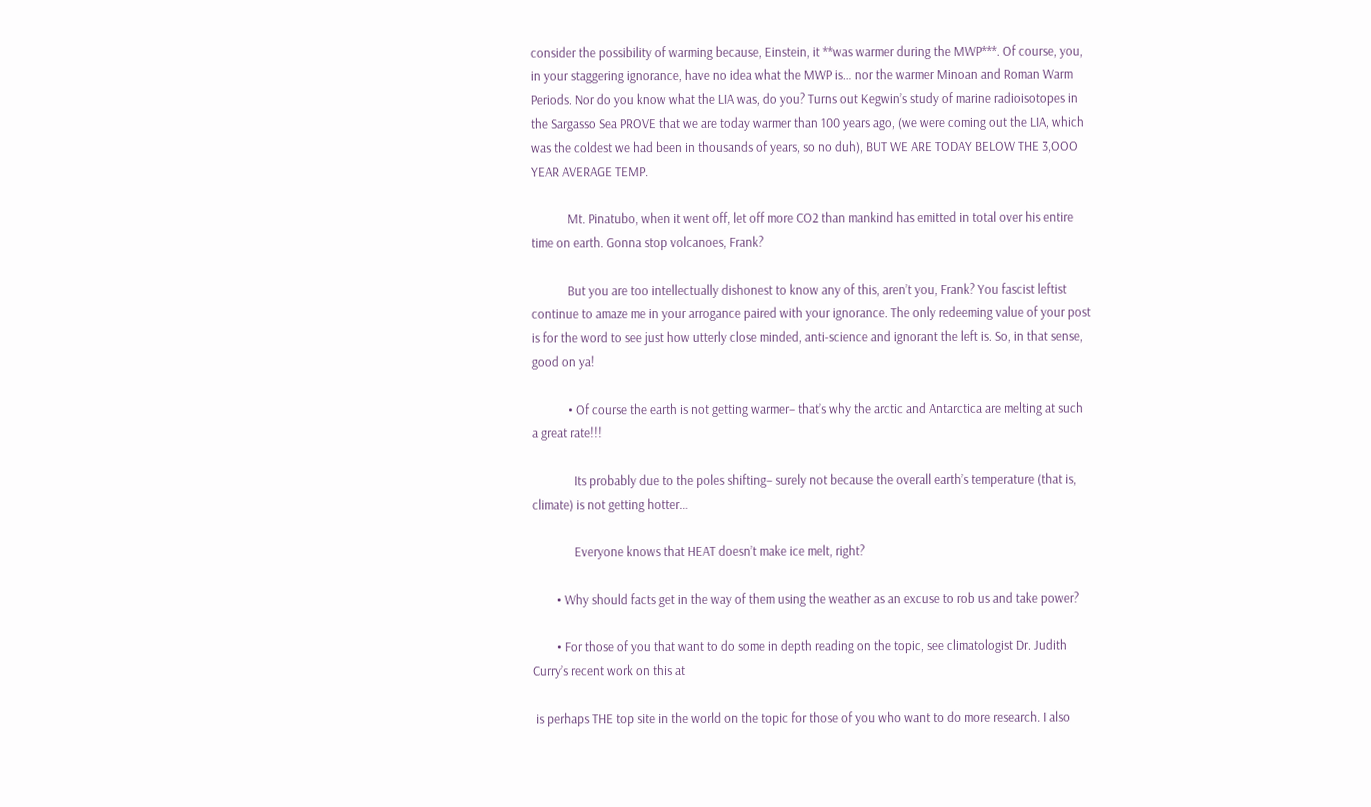consider the possibility of warming because, Einstein, it **was warmer during the MWP***. Of course, you, in your staggering ignorance, have no idea what the MWP is… nor the warmer Minoan and Roman Warm Periods. Nor do you know what the LIA was, do you? Turns out Kegwin’s study of marine radioisotopes in the Sargasso Sea PROVE that we are today warmer than 100 years ago, (we were coming out the LIA, which was the coldest we had been in thousands of years, so no duh), BUT WE ARE TODAY BELOW THE 3,OOO YEAR AVERAGE TEMP.

            Mt. Pinatubo, when it went off, let off more CO2 than mankind has emitted in total over his entire time on earth. Gonna stop volcanoes, Frank?

            But you are too intellectually dishonest to know any of this, aren’t you, Frank? You fascist leftist continue to amaze me in your arrogance paired with your ignorance. The only redeeming value of your post is for the word to see just how utterly close minded, anti-science and ignorant the left is. So, in that sense, good on ya!

            • Of course the earth is not getting warmer– that’s why the arctic and Antarctica are melting at such a great rate!!!

              Its probably due to the poles shifting– surely not because the overall earth’s temperature (that is, climate) is not getting hotter…

              Everyone knows that HEAT doesn’t make ice melt, right?

        • Why should facts get in the way of them using the weather as an excuse to rob us and take power?

        • For those of you that want to do some in depth reading on the topic, see climatologist Dr. Judith Curry’s recent work on this at

 is perhaps THE top site in the world on the topic for those of you who want to do more research. I also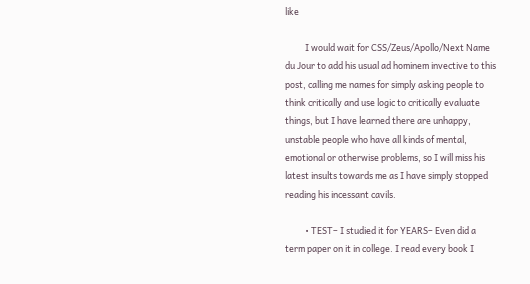like

          I would wait for CSS/Zeus/Apollo/Next Name du Jour to add his usual ad hominem invective to this post, calling me names for simply asking people to think critically and use logic to critically evaluate things, but I have learned there are unhappy, unstable people who have all kinds of mental, emotional or otherwise problems, so I will miss his latest insults towards me as I have simply stopped reading his incessant cavils.

          • TEST– I studied it for YEARS– Even did a term paper on it in college. I read every book I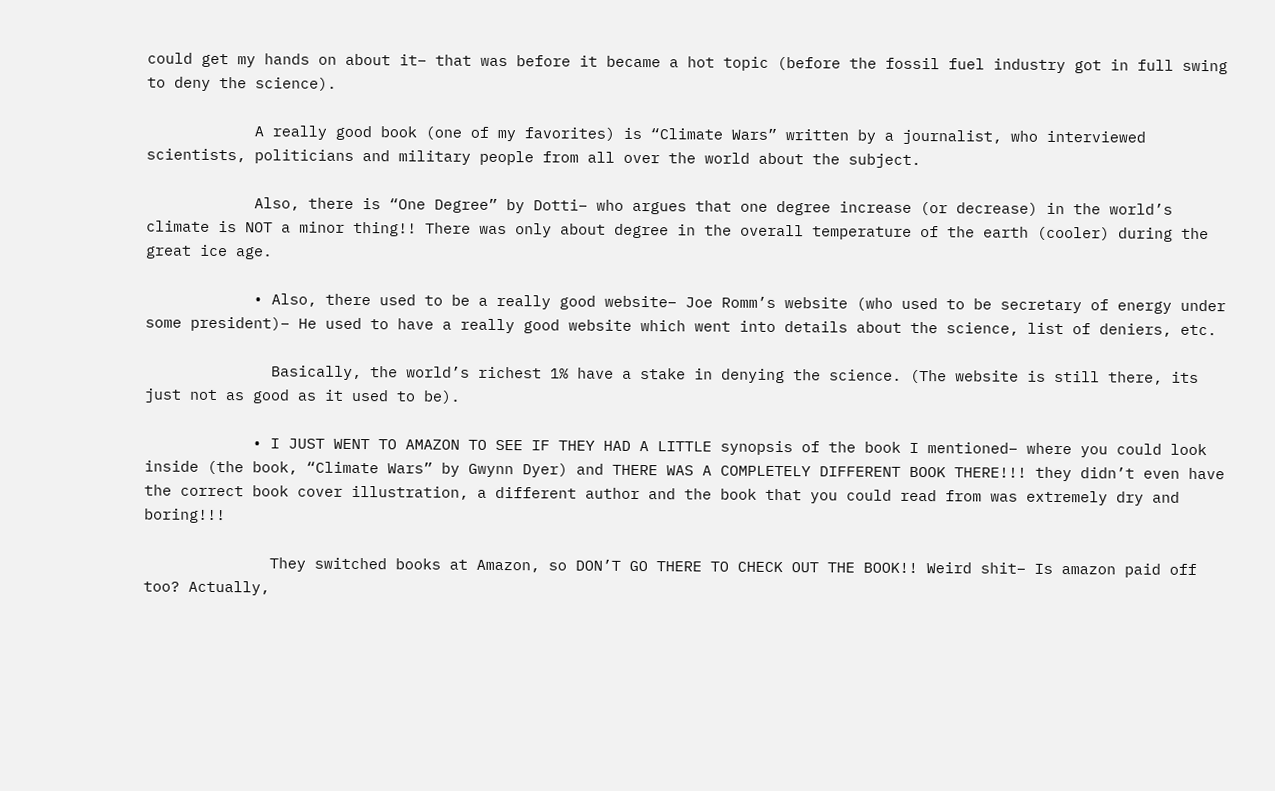could get my hands on about it– that was before it became a hot topic (before the fossil fuel industry got in full swing to deny the science).

            A really good book (one of my favorites) is “Climate Wars” written by a journalist, who interviewed scientists, politicians and military people from all over the world about the subject.

            Also, there is “One Degree” by Dotti– who argues that one degree increase (or decrease) in the world’s climate is NOT a minor thing!! There was only about degree in the overall temperature of the earth (cooler) during the great ice age.

            • Also, there used to be a really good website– Joe Romm’s website (who used to be secretary of energy under some president)– He used to have a really good website which went into details about the science, list of deniers, etc.

              Basically, the world’s richest 1% have a stake in denying the science. (The website is still there, its just not as good as it used to be).

            • I JUST WENT TO AMAZON TO SEE IF THEY HAD A LITTLE synopsis of the book I mentioned– where you could look inside (the book, “Climate Wars” by Gwynn Dyer) and THERE WAS A COMPLETELY DIFFERENT BOOK THERE!!! they didn’t even have the correct book cover illustration, a different author and the book that you could read from was extremely dry and boring!!!

              They switched books at Amazon, so DON’T GO THERE TO CHECK OUT THE BOOK!! Weird shit– Is amazon paid off too? Actually,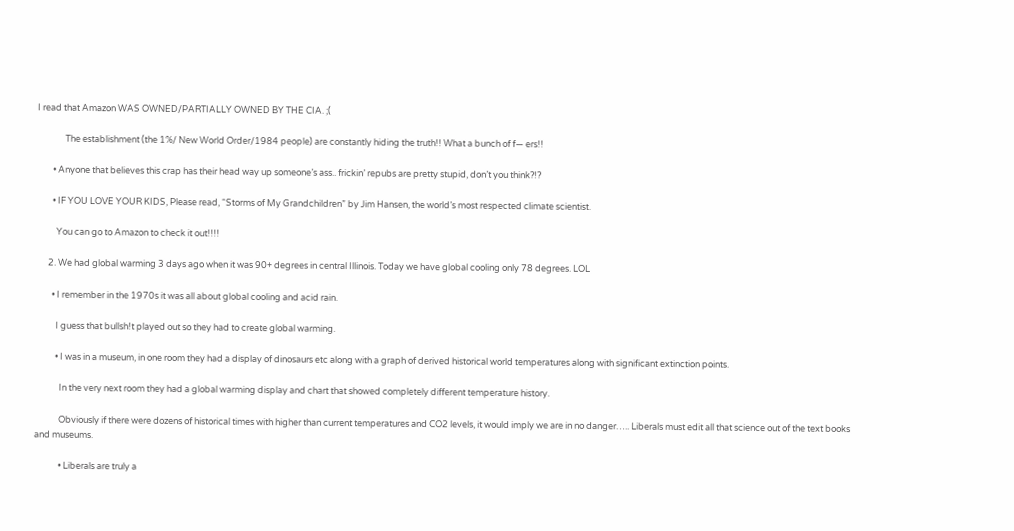I read that Amazon WAS OWNED/PARTIALLY OWNED BY THE CIA. ;(

              The establishment (the 1%/ New World Order/1984 people) are constantly hiding the truth!! What a bunch of f— ers!!

        • Anyone that believes this crap has their head way up someone’s ass.. frickin’ repubs are pretty stupid, don’t you think?!?

        • IF YOU LOVE YOUR KIDS, Please read, “Storms of My Grandchildren” by Jim Hansen, the world’s most respected climate scientist.

          You can go to Amazon to check it out!!!!

      2. We had global warming 3 days ago when it was 90+ degrees in central Illinois. Today we have global cooling only 78 degrees. LOL

        • I remember in the 1970s it was all about global cooling and acid rain.

          I guess that bullsh!t played out so they had to create global warming.

          • I was in a museum, in one room they had a display of dinosaurs etc along with a graph of derived historical world temperatures along with significant extinction points.

            In the very next room they had a global warming display and chart that showed completely different temperature history.

            Obviously if there were dozens of historical times with higher than current temperatures and CO2 levels, it would imply we are in no danger….. Liberals must edit all that science out of the text books and museums.

            • Liberals are truly a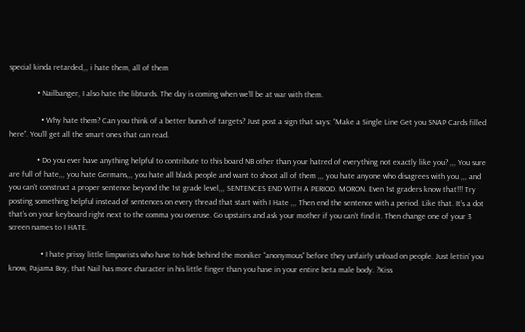special kinda retarded,,, i hate them, all of them

              • Nailbanger, I also hate the libturds. The day is coming when we’ll be at war with them.

                • Why hate them? Can you think of a better bunch of targets? Just post a sign that says: “Make a Single Line Get you SNAP Cards filled here”. You’ll get all the smart ones that can read.

              • Do you ever have anything helpful to contribute to this board NB other than your hatred of everything not exactly like you? ,,, You sure are full of hate,,, you hate Germans,,, you hate all black people and want to shoot all of them ,,, you hate anyone who disagrees with you ,,, and you can’t construct a proper sentence beyond the 1st grade level,,, SENTENCES END WITH A PERIOD. MORON. Even 1st graders know that!!! Try posting something helpful instead of sentences on every thread that start with I Hate ,,, Then end the sentence with a period. Like that. It’s a dot that’s on your keyboard right next to the comma you overuse. Go upstairs and ask your mother if you can’t find it. Then change one of your 3 screen names to I HATE.

                • I hate prissy little limpwrists who have to hide behind the moniker “anonymous” before they unfairly unload on people. Just lettin’ you know, Pajama Boy, that Nail has more character in his little finger than you have in your entire beta male body. ?Kiss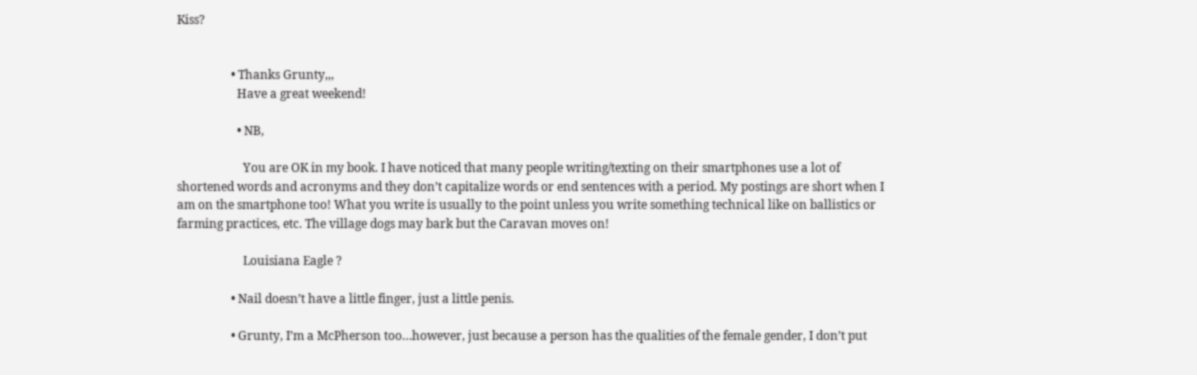Kiss?


                  • Thanks Grunty,,,
                    Have a great weekend!

                    • NB,

                      You are OK in my book. I have noticed that many people writing/texting on their smartphones use a lot of shortened words and acronyms and they don’t capitalize words or end sentences with a period. My postings are short when I am on the smartphone too! What you write is usually to the point unless you write something technical like on ballistics or farming practices, etc. The village dogs may bark but the Caravan moves on!

                      Louisiana Eagle ?

                  • Nail doesn’t have a little finger, just a little penis.

                  • Grunty, I’m a McPherson too…however, just because a person has the qualities of the female gender, I don’t put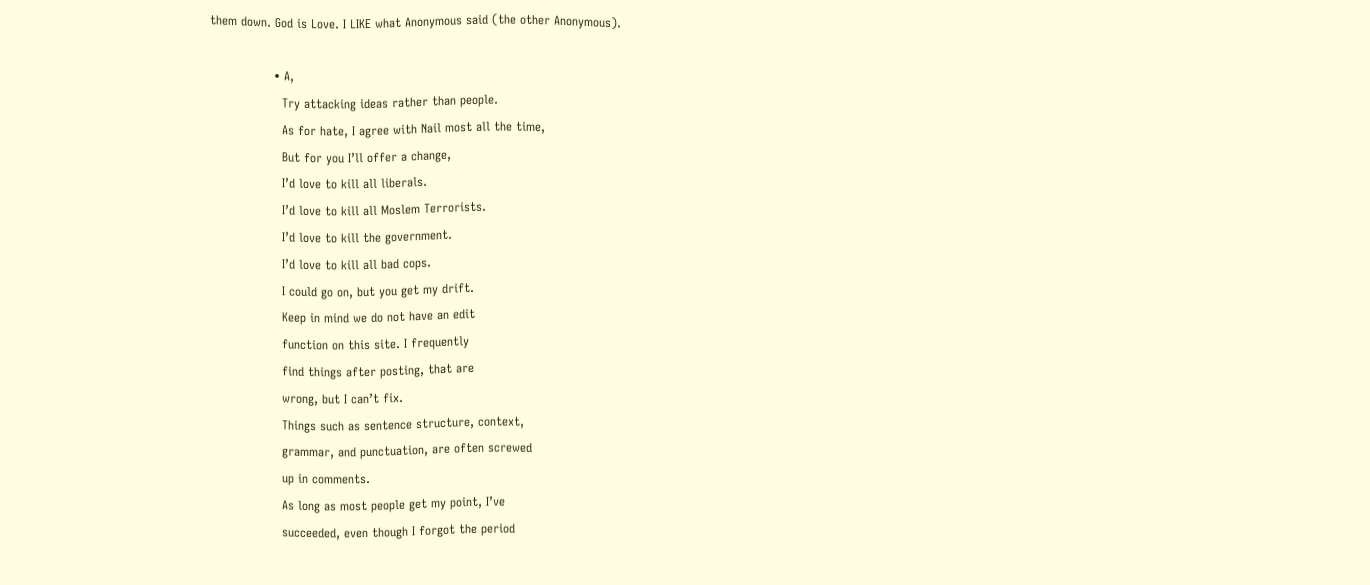them down. God is Love. I LIKE what Anonymous said (the other Anonymous).

                • A,
                  Try attacking ideas rather than people.
                  As for hate, I agree with Nail most all the time,
                  But for you I’ll offer a change,
                  I’d love to kill all liberals.
                  I’d love to kill all Moslem Terrorists.
                  I’d love to kill the government.
                  I’d love to kill all bad cops.
                  I could go on, but you get my drift.
                  Keep in mind we do not have an edit
                  function on this site. I frequently
                  find things after posting, that are
                  wrong, but I can’t fix.
                  Things such as sentence structure, context,
                  grammar, and punctuation, are often screwed
                  up in comments.
                  As long as most people get my point, I’ve
                  succeeded, even though I forgot the period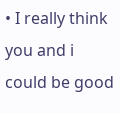• I really think you and i could be good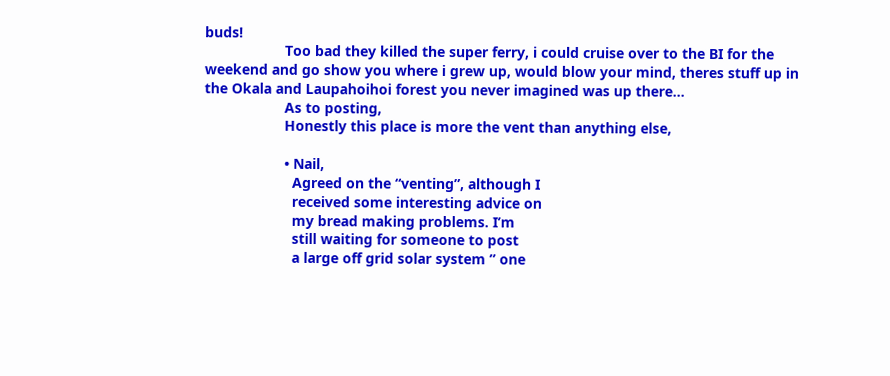buds!
                    Too bad they killed the super ferry, i could cruise over to the BI for the weekend and go show you where i grew up, would blow your mind, theres stuff up in the Okala and Laupahoihoi forest you never imagined was up there…
                    As to posting,
                    Honestly this place is more the vent than anything else,

                    • Nail,
                      Agreed on the “venting”, although I
                      received some interesting advice on
                      my bread making problems. I’m
                      still waiting for someone to post
                      a large off grid solar system ” one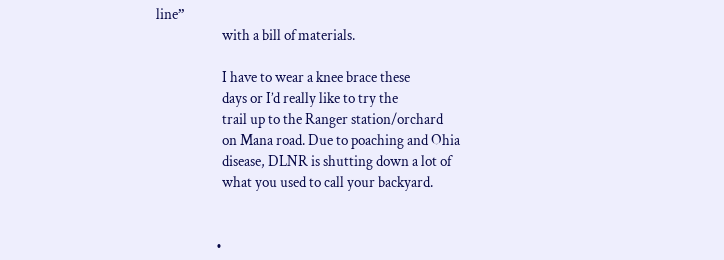line”
                      with a bill of materials.

                      I have to wear a knee brace these
                      days or I’d really like to try the
                      trail up to the Ranger station/orchard
                      on Mana road. Due to poaching and Ohia
                      disease, DLNR is shutting down a lot of
                      what you used to call your backyard.


                    •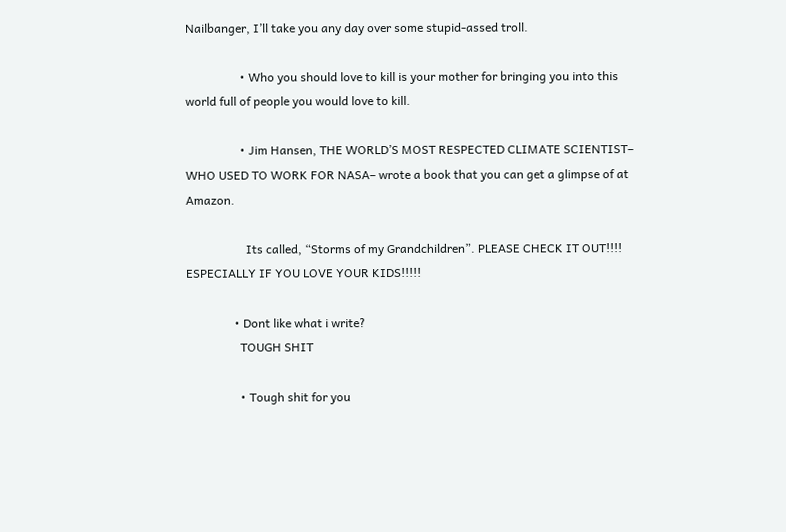Nailbanger, I’ll take you any day over some stupid-assed troll.

                  • Who you should love to kill is your mother for bringing you into this world full of people you would love to kill.

                  • Jim Hansen, THE WORLD’S MOST RESPECTED CLIMATE SCIENTIST– WHO USED TO WORK FOR NASA– wrote a book that you can get a glimpse of at Amazon.

                    Its called, “Storms of my Grandchildren”. PLEASE CHECK IT OUT!!!! ESPECIALLY IF YOU LOVE YOUR KIDS!!!!!

                • Dont like what i write?
                  TOUGH SHIT

                  • Tough shit for you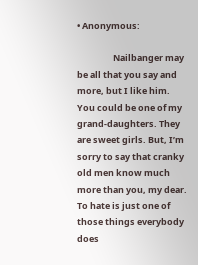• Anonymous:

                  Nailbanger may be all that you say and more, but I like him. You could be one of my grand-daughters. They are sweet girls. But, I’m sorry to say that cranky old men know much more than you, my dear. To hate is just one of those things everybody does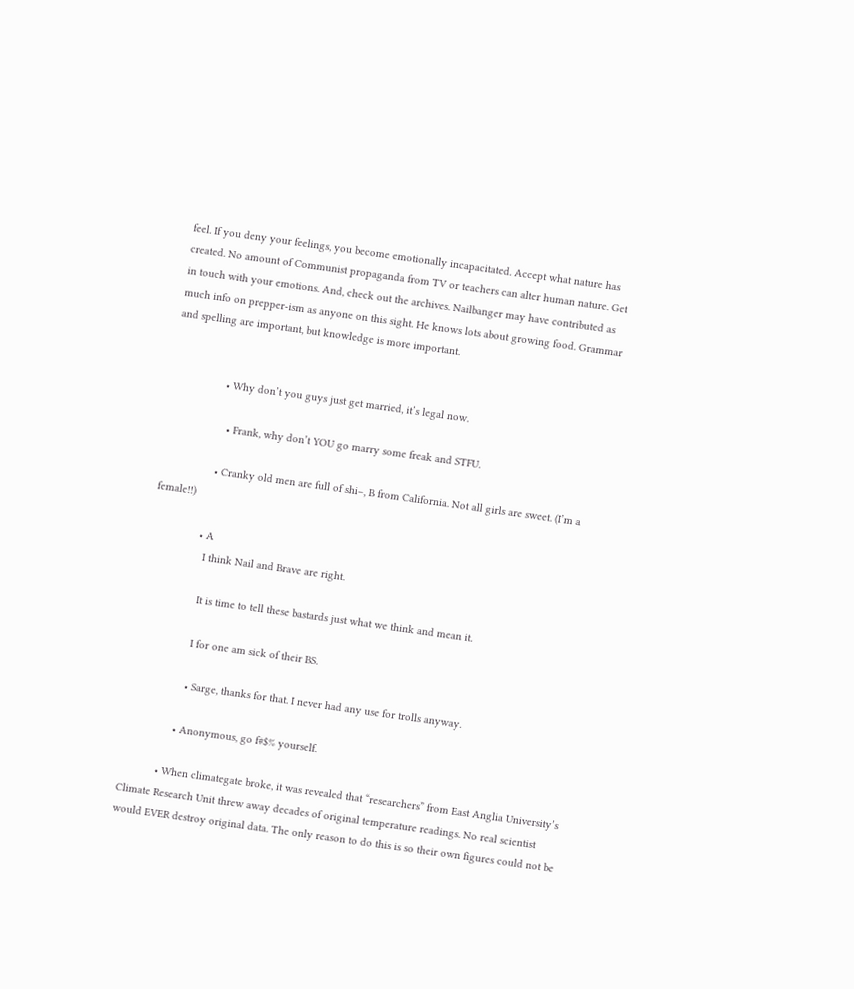feel. If you deny your feelings, you become emotionally incapacitated. Accept what nature has created. No amount of Communist propaganda from TV or teachers can alter human nature. Get in touch with your emotions. And, check out the archives. Nailbanger may have contributed as much info on prepper-ism as anyone on this sight. He knows lots about growing food. Grammar and spelling are important, but knowledge is more important.


                  • Why don’t you guys just get married, it’s legal now.

                    • Frank, why don’t YOU go marry some freak and STFU.

                  • Cranky old men are full of shi–, B from California. Not all girls are sweet. (I’m a female!!)

                • A
                  I think Nail and Brave are right.

                  It is time to tell these bastards just what we think and mean it.

                  I for one am sick of their BS.

                  • Sarge, thanks for that. I never had any use for trolls anyway.

                • Anonymous, go f#$% yourself.

            • When climategate broke, it was revealed that “researchers” from East Anglia University’s Climate Research Unit threw away decades of original temperature readings. No real scientist would EVER destroy original data. The only reason to do this is so their own figures could not be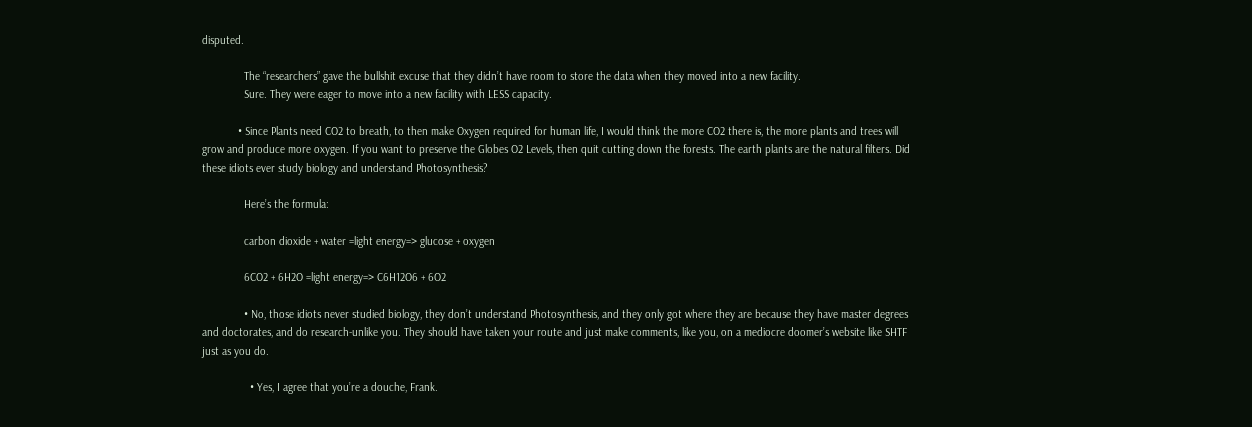disputed.

              The “researchers” gave the bullshit excuse that they didn’t have room to store the data when they moved into a new facility.
              Sure. They were eager to move into a new facility with LESS capacity.

            • Since Plants need CO2 to breath, to then make Oxygen required for human life, I would think the more CO2 there is, the more plants and trees will grow and produce more oxygen. If you want to preserve the Globes O2 Levels, then quit cutting down the forests. The earth plants are the natural filters. Did these idiots ever study biology and understand Photosynthesis?

              Here’s the formula:

              carbon dioxide + water =light energy=> glucose + oxygen

              6CO2 + 6H2O =light energy=> C6H12O6 + 6O2

              • No, those idiots never studied biology, they don’t understand Photosynthesis, and they only got where they are because they have master degrees and doctorates, and do research-unlike you. They should have taken your route and just make comments, like you, on a mediocre doomer’s website like SHTF just as you do.

                • Yes, I agree that you’re a douche, Frank.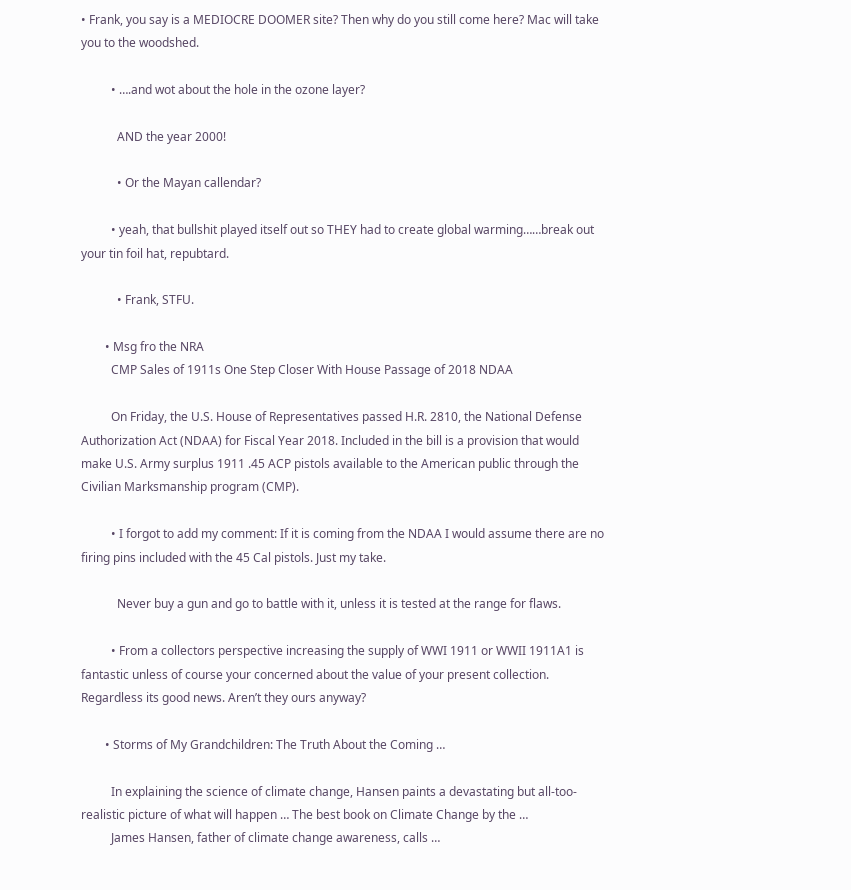• Frank, you say is a MEDIOCRE DOOMER site? Then why do you still come here? Mac will take you to the woodshed.

          • ….and wot about the hole in the ozone layer?

            AND the year 2000!

            • Or the Mayan callendar?

          • yeah, that bullshit played itself out so THEY had to create global warming……break out your tin foil hat, repubtard.

            • Frank, STFU.

        • Msg fro the NRA
          CMP Sales of 1911s One Step Closer With House Passage of 2018 NDAA

          On Friday, the U.S. House of Representatives passed H.R. 2810, the National Defense Authorization Act (NDAA) for Fiscal Year 2018. Included in the bill is a provision that would make U.S. Army surplus 1911 .45 ACP pistols available to the American public through the Civilian Marksmanship program (CMP).

          • I forgot to add my comment: If it is coming from the NDAA I would assume there are no firing pins included with the 45 Cal pistols. Just my take.

            Never buy a gun and go to battle with it, unless it is tested at the range for flaws.

          • From a collectors perspective increasing the supply of WWI 1911 or WWII 1911A1 is fantastic unless of course your concerned about the value of your present collection. Regardless its good news. Aren’t they ours anyway?

        • Storms of My Grandchildren: The Truth About the Coming …

          In explaining the science of climate change, Hansen paints a devastating but all-too-realistic picture of what will happen … The best book on Climate Change by the …
          James Hansen, father of climate change awareness, calls …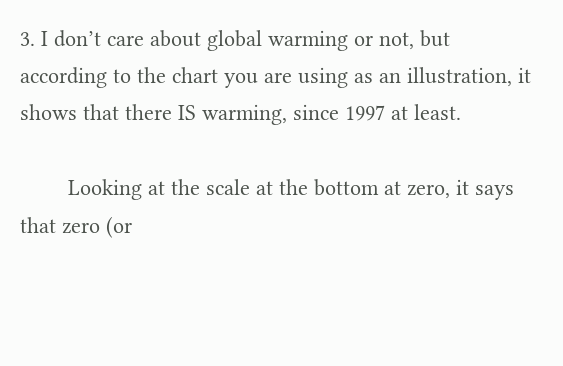3. I don’t care about global warming or not, but according to the chart you are using as an illustration, it shows that there IS warming, since 1997 at least.

        Looking at the scale at the bottom at zero, it says that zero (or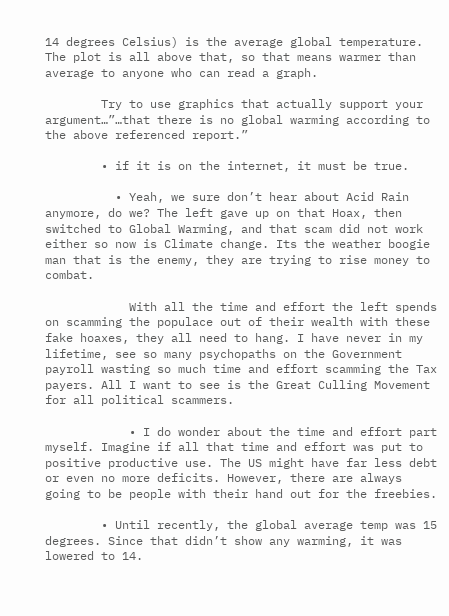14 degrees Celsius) is the average global temperature. The plot is all above that, so that means warmer than average to anyone who can read a graph.

        Try to use graphics that actually support your argument…”…that there is no global warming according to the above referenced report.”

        • if it is on the internet, it must be true.

          • Yeah, we sure don’t hear about Acid Rain anymore, do we? The left gave up on that Hoax, then switched to Global Warming, and that scam did not work either so now is Climate change. Its the weather boogie man that is the enemy, they are trying to rise money to combat.

            With all the time and effort the left spends on scamming the populace out of their wealth with these fake hoaxes, they all need to hang. I have never in my lifetime, see so many psychopaths on the Government payroll wasting so much time and effort scamming the Tax payers. All I want to see is the Great Culling Movement for all political scammers.

            • I do wonder about the time and effort part myself. Imagine if all that time and effort was put to positive productive use. The US might have far less debt or even no more deficits. However, there are always going to be people with their hand out for the freebies.

        • Until recently, the global average temp was 15 degrees. Since that didn’t show any warming, it was lowered to 14.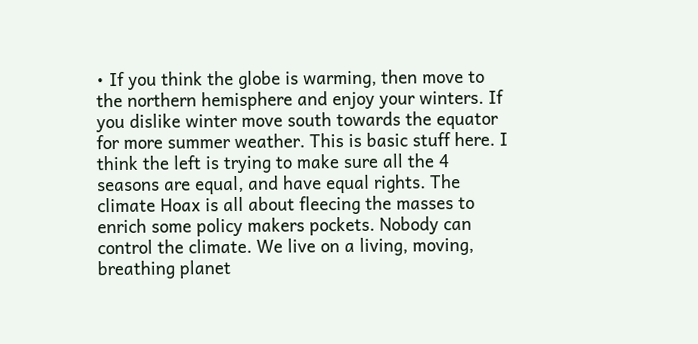• If you think the globe is warming, then move to the northern hemisphere and enjoy your winters. If you dislike winter move south towards the equator for more summer weather. This is basic stuff here. I think the left is trying to make sure all the 4 seasons are equal, and have equal rights. The climate Hoax is all about fleecing the masses to enrich some policy makers pockets. Nobody can control the climate. We live on a living, moving, breathing planet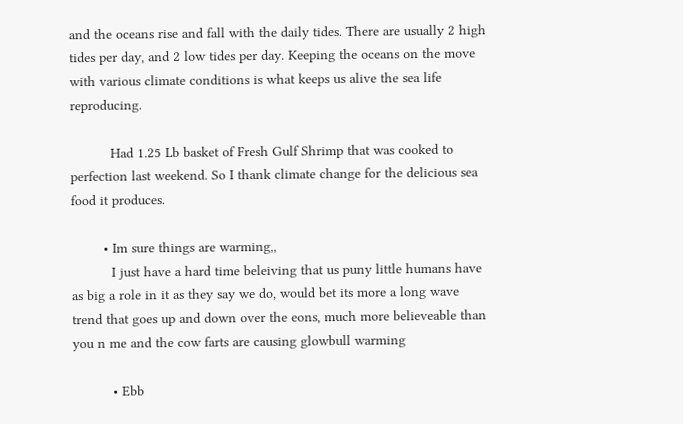and the oceans rise and fall with the daily tides. There are usually 2 high tides per day, and 2 low tides per day. Keeping the oceans on the move with various climate conditions is what keeps us alive the sea life reproducing.

          Had 1.25 Lb basket of Fresh Gulf Shrimp that was cooked to perfection last weekend. So I thank climate change for the delicious sea food it produces.

        • Im sure things are warming,,
          I just have a hard time beleiving that us puny little humans have as big a role in it as they say we do, would bet its more a long wave trend that goes up and down over the eons, much more believeable than you n me and the cow farts are causing glowbull warming

          • Ebb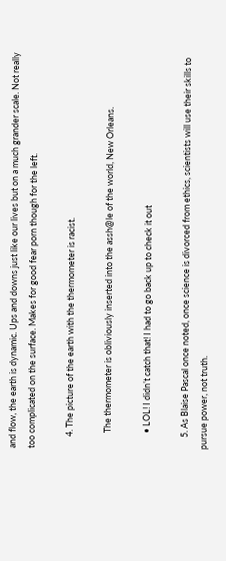and flow, the earth is dynamic. Ups and downs just like our lives but on a much grander scale. Not really too complicated on the surface. Makes for good fear porn though for the left.

      4. The picture of the earth with the thermometer is racist.

        The thermometer is obliviously inserted into the assh@le of the world, New Orleans.

        • LOL! I didn’t catch that! I had to go back up to check it out

      5. As Blaise Pascal once noted, once science is divorced from ethics, scientists will use their skills to pursue power, not truth.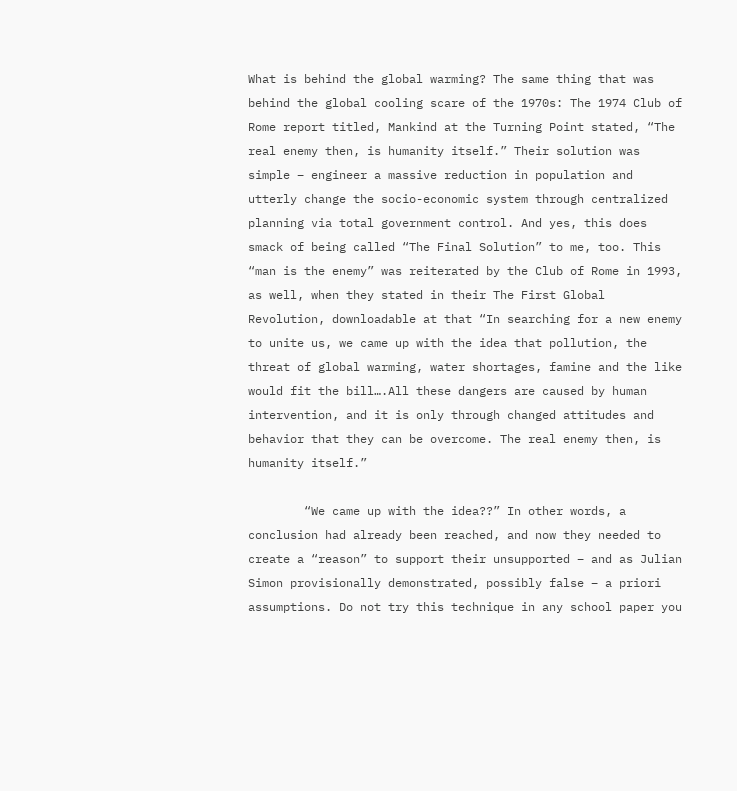What is behind the global warming? The same thing that was behind the global cooling scare of the 1970s: The 1974 Club of Rome report titled, Mankind at the Turning Point stated, “The real enemy then, is humanity itself.” Their solution was simple – engineer a massive reduction in population and utterly change the socio-economic system through centralized planning via total government control. And yes, this does smack of being called “The Final Solution” to me, too. This “man is the enemy” was reiterated by the Club of Rome in 1993, as well, when they stated in their The First Global Revolution, downloadable at that “In searching for a new enemy to unite us, we came up with the idea that pollution, the threat of global warming, water shortages, famine and the like would fit the bill….All these dangers are caused by human intervention, and it is only through changed attitudes and behavior that they can be overcome. The real enemy then, is humanity itself.”

        “We came up with the idea??” In other words, a conclusion had already been reached, and now they needed to create a “reason” to support their unsupported – and as Julian Simon provisionally demonstrated, possibly false – a priori assumptions. Do not try this technique in any school paper you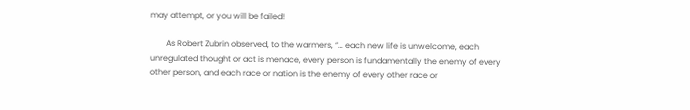may attempt, or you will be failed!

        As Robert Zubrin observed, to the warmers, “… each new life is unwelcome, each unregulated thought or act is menace, every person is fundamentally the enemy of every other person, and each race or nation is the enemy of every other race or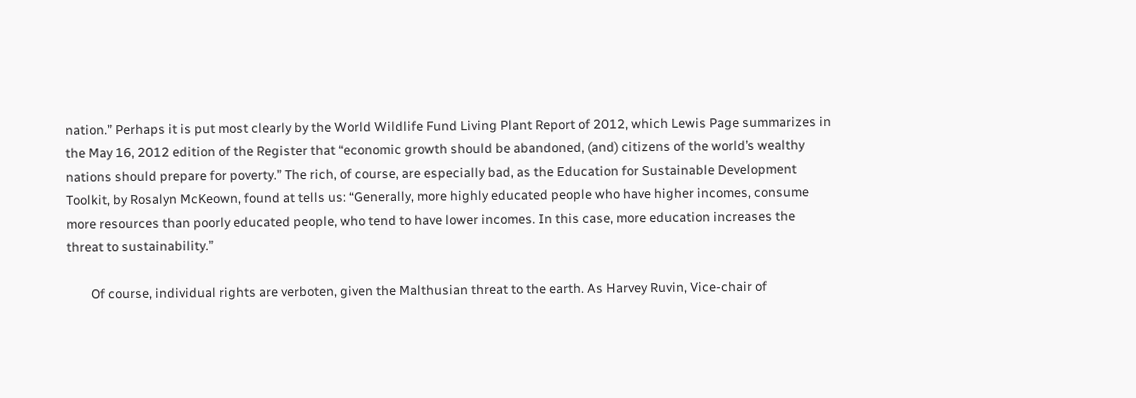nation.” Perhaps it is put most clearly by the World Wildlife Fund Living Plant Report of 2012, which Lewis Page summarizes in the May 16, 2012 edition of the Register that “economic growth should be abandoned, (and) citizens of the world’s wealthy nations should prepare for poverty.” The rich, of course, are especially bad, as the Education for Sustainable Development Toolkit, by Rosalyn McKeown, found at tells us: “Generally, more highly educated people who have higher incomes, consume more resources than poorly educated people, who tend to have lower incomes. In this case, more education increases the threat to sustainability.”

        Of course, individual rights are verboten, given the Malthusian threat to the earth. As Harvey Ruvin, Vice-chair of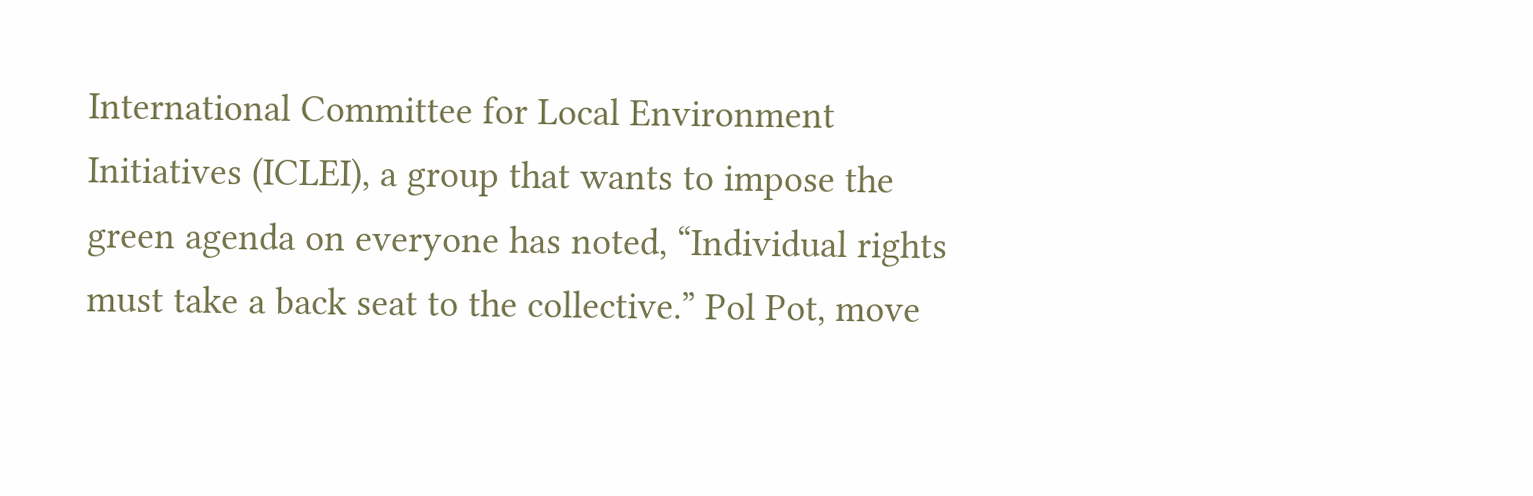International Committee for Local Environment Initiatives (ICLEI), a group that wants to impose the green agenda on everyone has noted, “Individual rights must take a back seat to the collective.” Pol Pot, move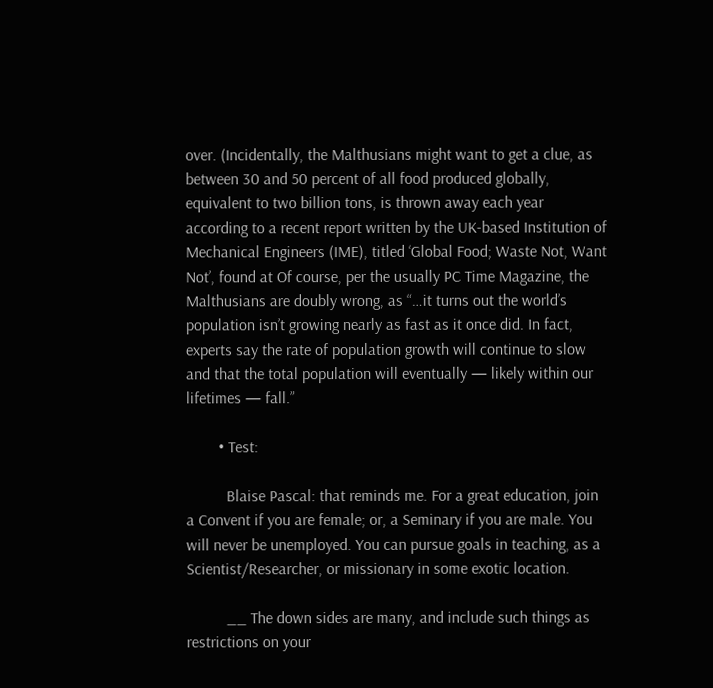over. (Incidentally, the Malthusians might want to get a clue, as between 30 and 50 percent of all food produced globally, equivalent to two billion tons, is thrown away each year according to a recent report written by the UK-based Institution of Mechanical Engineers (IME), titled ‘Global Food; Waste Not, Want Not’, found at Of course, per the usually PC Time Magazine, the Malthusians are doubly wrong, as “…it turns out the world’s population isn’t growing nearly as fast as it once did. In fact, experts say the rate of population growth will continue to slow and that the total population will eventually — likely within our lifetimes — fall.”

        • Test:

          Blaise Pascal: that reminds me. For a great education, join a Convent if you are female; or, a Seminary if you are male. You will never be unemployed. You can pursue goals in teaching, as a Scientist/Researcher, or missionary in some exotic location.

          __ The down sides are many, and include such things as restrictions on your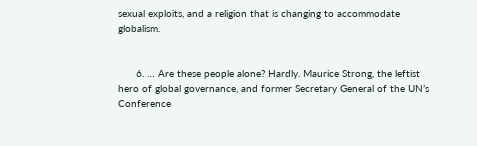sexual exploits, and a religion that is changing to accommodate globalism.


      6. … Are these people alone? Hardly. Maurice Strong, the leftist hero of global governance, and former Secretary General of the UN’s Conference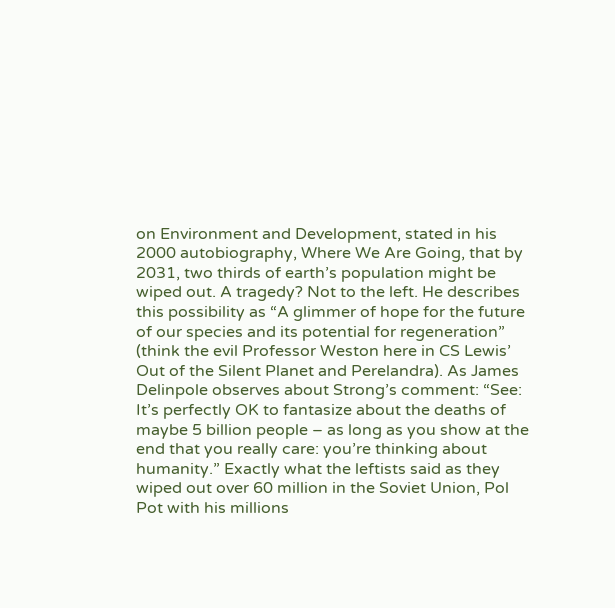on Environment and Development, stated in his 2000 autobiography, Where We Are Going, that by 2031, two thirds of earth’s population might be wiped out. A tragedy? Not to the left. He describes this possibility as “A glimmer of hope for the future of our species and its potential for regeneration” (think the evil Professor Weston here in CS Lewis’ Out of the Silent Planet and Perelandra). As James Delinpole observes about Strong’s comment: “See: It’s perfectly OK to fantasize about the deaths of maybe 5 billion people – as long as you show at the end that you really care: you’re thinking about humanity.” Exactly what the leftists said as they wiped out over 60 million in the Soviet Union, Pol Pot with his millions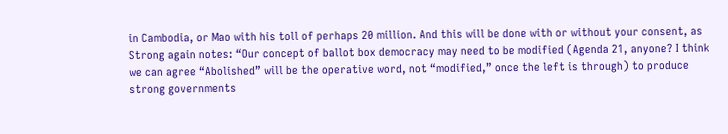in Cambodia, or Mao with his toll of perhaps 20 million. And this will be done with or without your consent, as Strong again notes: “Our concept of ballot box democracy may need to be modified (Agenda 21, anyone? I think we can agree “Abolished” will be the operative word, not “modified,” once the left is through) to produce strong governments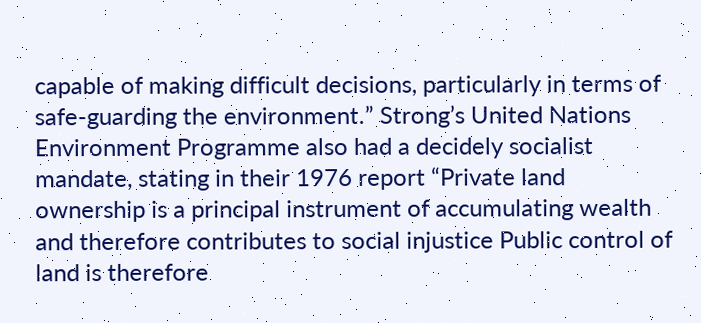capable of making difficult decisions, particularly in terms of safe-guarding the environment.” Strong’s United Nations Environment Programme also had a decidely socialist mandate, stating in their 1976 report “Private land ownership is a principal instrument of accumulating wealth and therefore contributes to social injustice Public control of land is therefore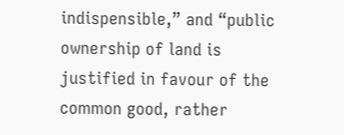indispensible,” and “public ownership of land is justified in favour of the common good, rather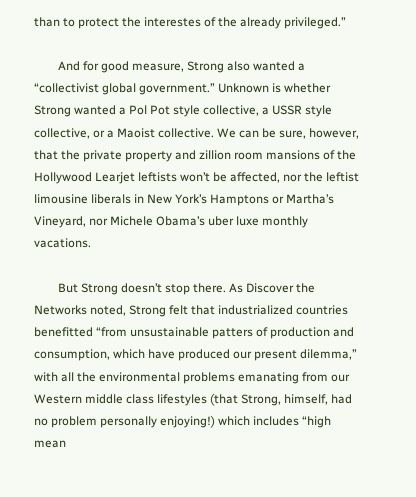than to protect the interestes of the already privileged.”

        And for good measure, Strong also wanted a “collectivist global government.” Unknown is whether Strong wanted a Pol Pot style collective, a USSR style collective, or a Maoist collective. We can be sure, however, that the private property and zillion room mansions of the Hollywood Learjet leftists won’t be affected, nor the leftist limousine liberals in New York’s Hamptons or Martha’s Vineyard, nor Michele Obama’s uber luxe monthly vacations.

        But Strong doesn’t stop there. As Discover the Networks noted, Strong felt that industrialized countries benefitted “from unsustainable patters of production and consumption, which have produced our present dilemma,” with all the environmental problems emanating from our Western middle class lifestyles (that Strong, himself, had no problem personally enjoying!) which includes “high mean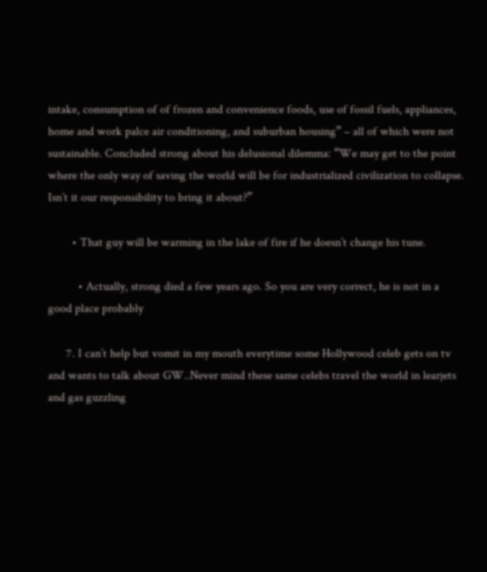intake, consumption of of frozen and convenience foods, use of fossil fuels, appliances, home and work palce air conditioning, and suburban housing” – all of which were not sustainable. Concluded strong about his delusional dilemma: “We may get to the point where the only way of saving the world will be for industrialized civilization to collapse. Isn’t it our responsibility to bring it about?”

        • That guy will be warming in the lake of fire if he doesn’t change his tune.

          • Actually, strong died a few years ago. So you are very correct, he is not in a good place probably

      7. I can’t help but vomit in my mouth everytime some Hollywood celeb gets on tv and wants to talk about GW..Never mind these same celebs travel the world in learjets and gas guzzling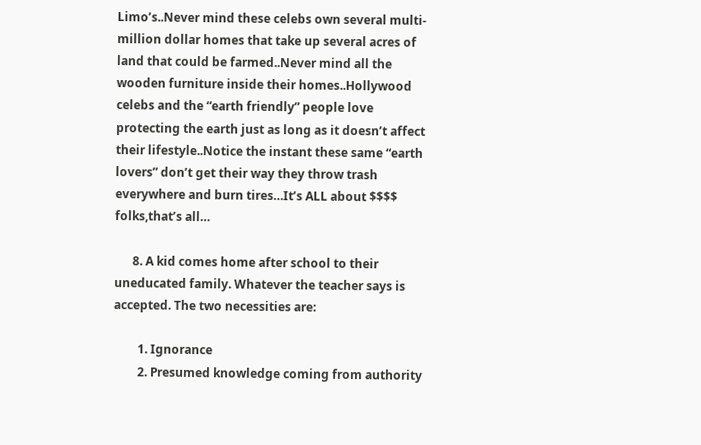Limo’s..Never mind these celebs own several multi-million dollar homes that take up several acres of land that could be farmed..Never mind all the wooden furniture inside their homes..Hollywood celebs and the “earth friendly” people love protecting the earth just as long as it doesn’t affect their lifestyle..Notice the instant these same “earth lovers” don’t get their way they throw trash everywhere and burn tires…It’s ALL about $$$$ folks,that’s all…

      8. A kid comes home after school to their uneducated family. Whatever the teacher says is accepted. The two necessities are:

        1. Ignorance
        2. Presumed knowledge coming from authority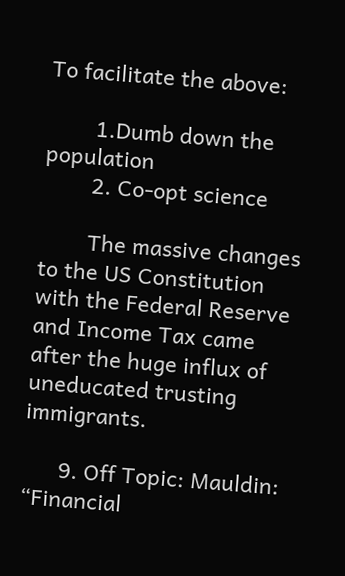To facilitate the above:

        1.Dumb down the population
        2. Co-opt science

        The massive changes to the US Constitution with the Federal Reserve and Income Tax came after the huge influx of uneducated trusting immigrants.

      9. Off Topic: Mauldin: “Financial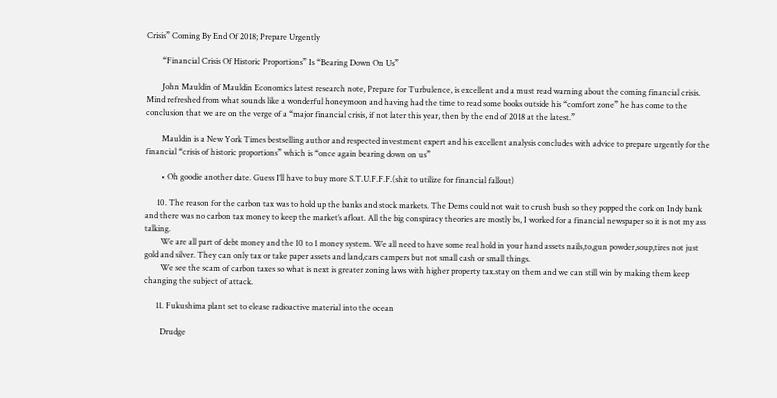Crisis” Coming By End Of 2018; Prepare Urgently

        “Financial Crisis Of Historic Proportions” Is “Bearing Down On Us”

        John Mauldin of Mauldin Economics latest research note, Prepare for Turbulence, is excellent and a must read warning about the coming financial crisis. Mind refreshed from what sounds like a wonderful honeymoon and having had the time to read some books outside his “comfort zone” he has come to the conclusion that we are on the verge of a “major financial crisis, if not later this year, then by the end of 2018 at the latest.”

        Mauldin is a New York Times bestselling author and respected investment expert and his excellent analysis concludes with advice to prepare urgently for the financial “crisis of historic proportions” which is “once again bearing down on us”

        • Oh goodie another date. Guess I’ll have to buy more S.T.U.F.F.F.(shit to utilize for financial fallout)

      10. The reason for the carbon tax was to hold up the banks and stock markets. The Dems could not wait to crush bush so they popped the cork on Indy bank and there was no carbon tax money to keep the market’s afloat. All the big conspiracy theories are mostly bs, I worked for a financial newspaper so it is not my ass talking.
        We are all part of debt money and the 10 to 1 money system. We all need to have some real hold in your hand assets nails,to,gun powder,soup,tires not just gold and silver. They can only tax or take paper assets and land,cars campers but not small cash or small things.
        We see the scam of carbon taxes so what is next is greater zoning laws with higher property tax.stay on them and we can still win by making them keep changing the subject of attack.

      11. Fukushima plant set to elease radioactive material into the ocean

        Drudge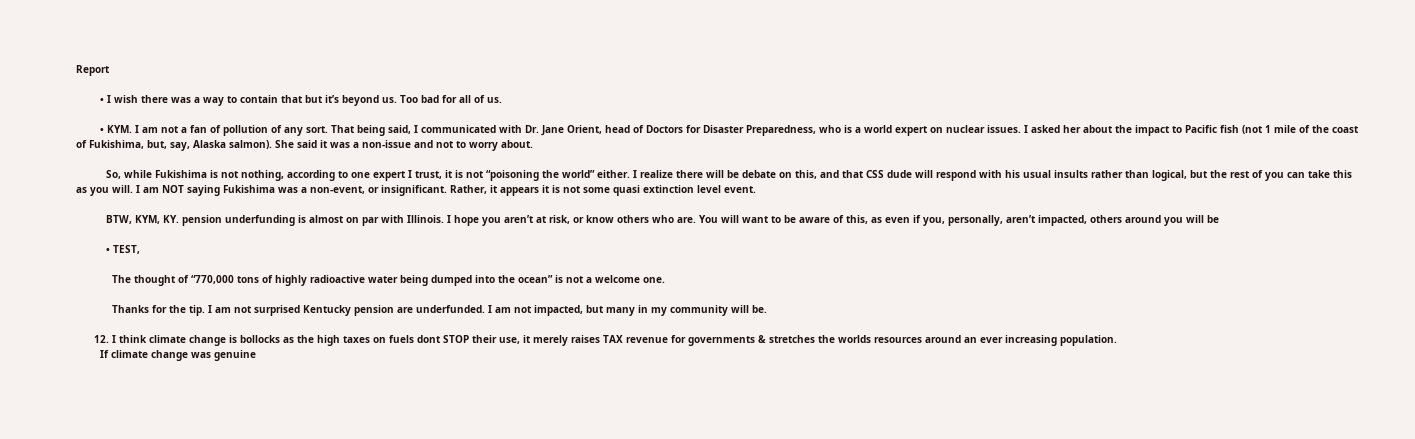Report

        • I wish there was a way to contain that but it’s beyond us. Too bad for all of us.

        • KYM. I am not a fan of pollution of any sort. That being said, I communicated with Dr. Jane Orient, head of Doctors for Disaster Preparedness, who is a world expert on nuclear issues. I asked her about the impact to Pacific fish (not 1 mile of the coast of Fukishima, but, say, Alaska salmon). She said it was a non-issue and not to worry about.

          So, while Fukishima is not nothing, according to one expert I trust, it is not “poisoning the world” either. I realize there will be debate on this, and that CSS dude will respond with his usual insults rather than logical, but the rest of you can take this as you will. I am NOT saying Fukishima was a non-event, or insignificant. Rather, it appears it is not some quasi extinction level event.

          BTW, KYM, KY. pension underfunding is almost on par with Illinois. I hope you aren’t at risk, or know others who are. You will want to be aware of this, as even if you, personally, aren’t impacted, others around you will be

          • TEST,

            The thought of “770,000 tons of highly radioactive water being dumped into the ocean” is not a welcome one.

            Thanks for the tip. I am not surprised Kentucky pension are underfunded. I am not impacted, but many in my community will be.

      12. I think climate change is bollocks as the high taxes on fuels dont STOP their use, it merely raises TAX revenue for governments & stretches the worlds resources around an ever increasing population.
        If climate change was genuine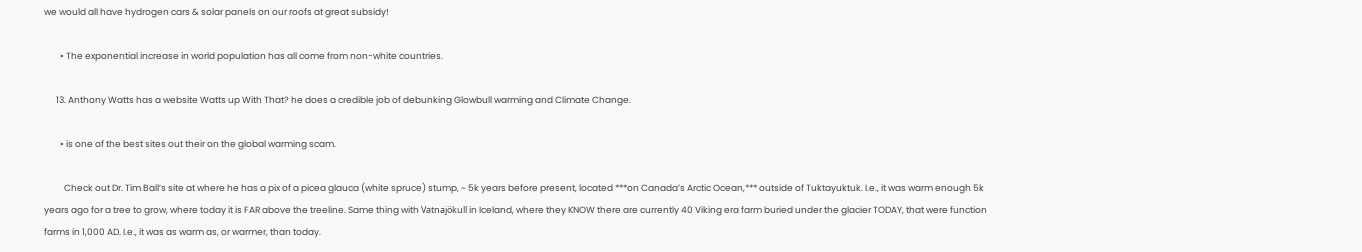we would all have hydrogen cars & solar panels on our roofs at great subsidy!

        • The exponential increase in world population has all come from non-white countries.

      13. Anthony Watts has a website Watts up With That? he does a credible job of debunking Glowbull warming and Climate Change.

        • is one of the best sites out their on the global warming scam.

          Check out Dr. Tim Ball’s site at where he has a pix of a picea glauca (white spruce) stump, ~ 5k years before present, located ***on Canada’s Arctic Ocean,*** outside of Tuktayuktuk. I.e., it was warm enough 5k years ago for a tree to grow, where today it is FAR above the treeline. Same thing with Vatnajökull in Iceland, where they KNOW there are currently 40 Viking era farm buried under the glacier TODAY, that were function farms in 1,000 AD. I.e., it was as warm as, or warmer, than today.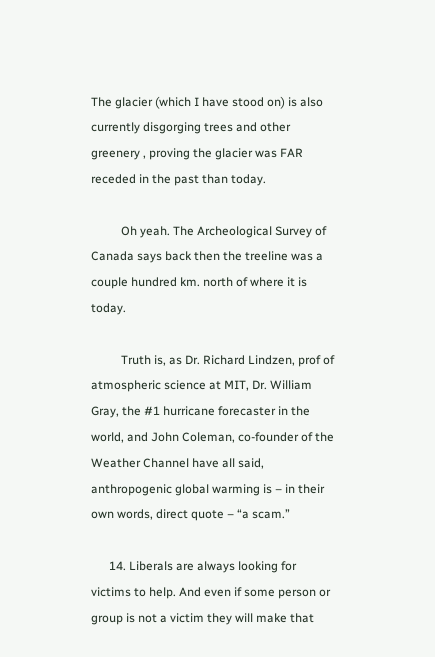The glacier (which I have stood on) is also currently disgorging trees and other greenery , proving the glacier was FAR receded in the past than today.

          Oh yeah. The Archeological Survey of Canada says back then the treeline was a couple hundred km. north of where it is today.

          Truth is, as Dr. Richard Lindzen, prof of atmospheric science at MIT, Dr. William Gray, the #1 hurricane forecaster in the world, and John Coleman, co-founder of the Weather Channel have all said, anthropogenic global warming is – in their own words, direct quote – “a scam.”

      14. Liberals are always looking for victims to help. And even if some person or group is not a victim they will make that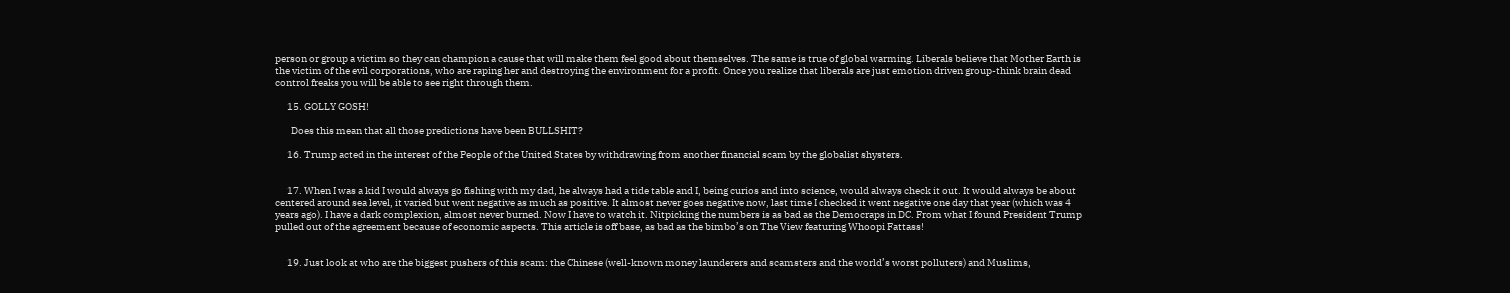person or group a victim so they can champion a cause that will make them feel good about themselves. The same is true of global warming. Liberals believe that Mother Earth is the victim of the evil corporations, who are raping her and destroying the environment for a profit. Once you realize that liberals are just emotion driven group-think brain dead control freaks you will be able to see right through them.

      15. GOLLY GOSH!

        Does this mean that all those predictions have been BULLSHIT?

      16. Trump acted in the interest of the People of the United States by withdrawing from another financial scam by the globalist shysters.


      17. When I was a kid I would always go fishing with my dad, he always had a tide table and I, being curios and into science, would always check it out. It would always be about centered around sea level, it varied but went negative as much as positive. It almost never goes negative now, last time I checked it went negative one day that year (which was 4 years ago). I have a dark complexion, almost never burned. Now I have to watch it. Nitpicking the numbers is as bad as the Democraps in DC. From what I found President Trump pulled out of the agreement because of economic aspects. This article is off base, as bad as the bimbo’s on The View featuring Whoopi Fattass!


      19. Just look at who are the biggest pushers of this scam: the Chinese (well-known money launderers and scamsters and the world’s worst polluters) and Muslims,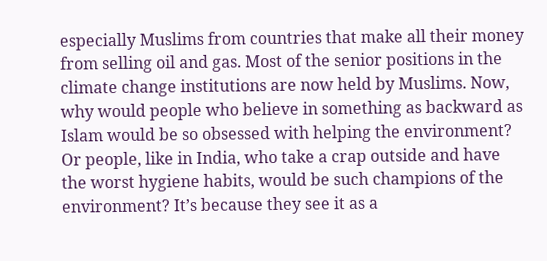especially Muslims from countries that make all their money from selling oil and gas. Most of the senior positions in the climate change institutions are now held by Muslims. Now, why would people who believe in something as backward as Islam would be so obsessed with helping the environment? Or people, like in India, who take a crap outside and have the worst hygiene habits, would be such champions of the environment? It’s because they see it as a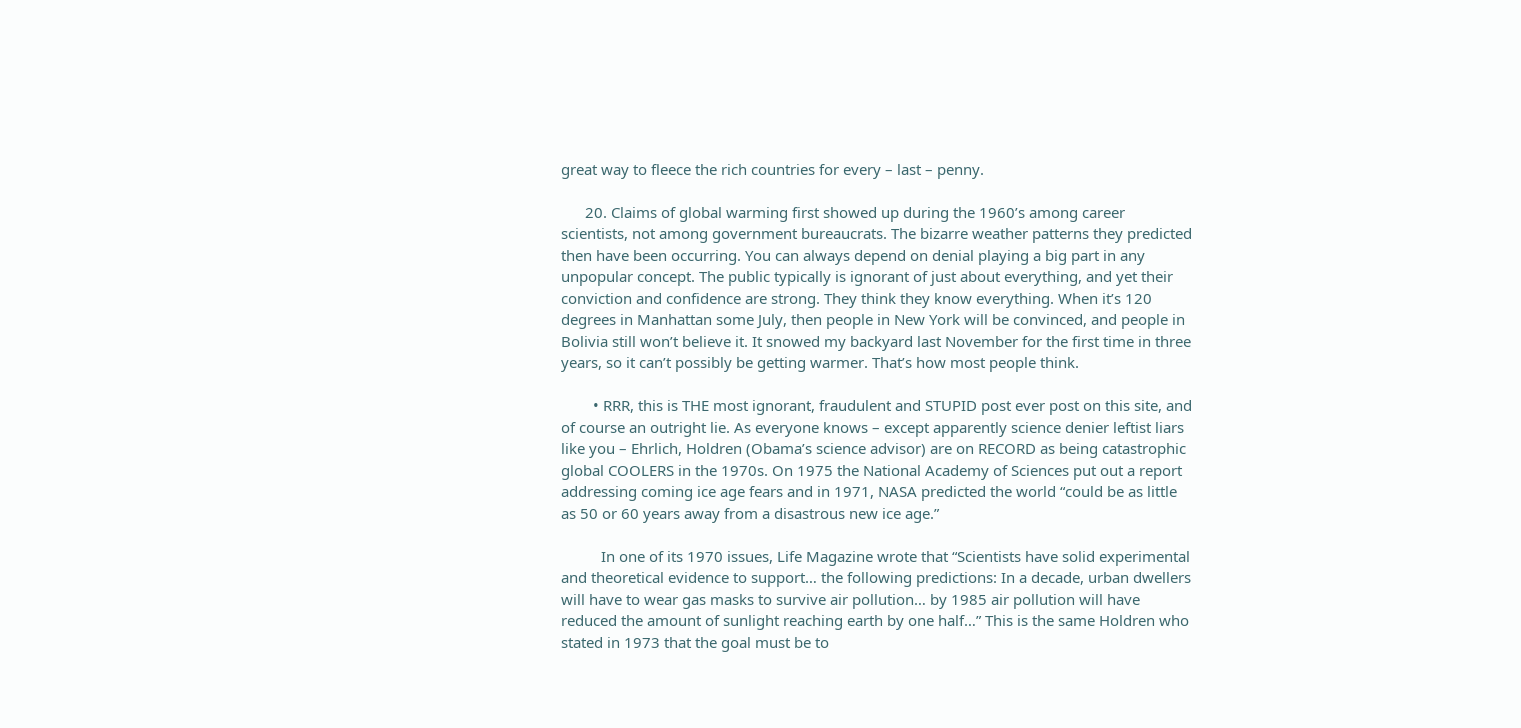great way to fleece the rich countries for every – last – penny.

      20. Claims of global warming first showed up during the 1960’s among career scientists, not among government bureaucrats. The bizarre weather patterns they predicted then have been occurring. You can always depend on denial playing a big part in any unpopular concept. The public typically is ignorant of just about everything, and yet their conviction and confidence are strong. They think they know everything. When it’s 120 degrees in Manhattan some July, then people in New York will be convinced, and people in Bolivia still won’t believe it. It snowed my backyard last November for the first time in three years, so it can’t possibly be getting warmer. That’s how most people think.

        • RRR, this is THE most ignorant, fraudulent and STUPID post ever post on this site, and of course an outright lie. As everyone knows – except apparently science denier leftist liars like you – Ehrlich, Holdren (Obama’s science advisor) are on RECORD as being catastrophic global COOLERS in the 1970s. On 1975 the National Academy of Sciences put out a report addressing coming ice age fears and in 1971, NASA predicted the world “could be as little as 50 or 60 years away from a disastrous new ice age.”

          In one of its 1970 issues, Life Magazine wrote that “Scientists have solid experimental and theoretical evidence to support… the following predictions: In a decade, urban dwellers will have to wear gas masks to survive air pollution… by 1985 air pollution will have reduced the amount of sunlight reaching earth by one half…” This is the same Holdren who stated in 1973 that the goal must be to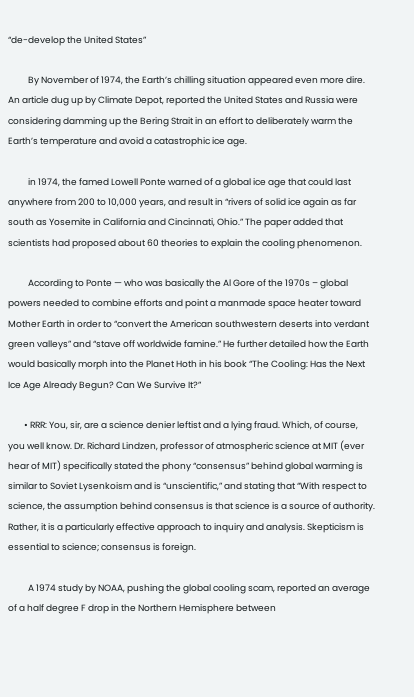“de-develop the United States”

          By November of 1974, the Earth’s chilling situation appeared even more dire. An article dug up by Climate Depot, reported the United States and Russia were considering damming up the Bering Strait in an effort to deliberately warm the Earth’s temperature and avoid a catastrophic ice age.

          in 1974, the famed Lowell Ponte warned of a global ice age that could last anywhere from 200 to 10,000 years, and result in “rivers of solid ice again as far south as Yosemite in California and Cincinnati, Ohio.” The paper added that scientists had proposed about 60 theories to explain the cooling phenomenon.

          According to Ponte — who was basically the Al Gore of the 1970s – global powers needed to combine efforts and point a manmade space heater toward Mother Earth in order to “convert the American southwestern deserts into verdant green valleys” and “stave off worldwide famine.” He further detailed how the Earth would basically morph into the Planet Hoth in his book “The Cooling: Has the Next Ice Age Already Begun? Can We Survive It?”

        • RRR: You, sir, are a science denier leftist and a lying fraud. Which, of course, you well know. Dr. Richard Lindzen, professor of atmospheric science at MIT (ever hear of MIT) specifically stated the phony “consensus” behind global warming is similar to Soviet Lysenkoism and is “unscientific,” and stating that “With respect to science, the assumption behind consensus is that science is a source of authority. Rather, it is a particularly effective approach to inquiry and analysis. Skepticism is essential to science; consensus is foreign.

          A 1974 study by NOAA, pushing the global cooling scam, reported an average of a half degree F drop in the Northern Hemisphere between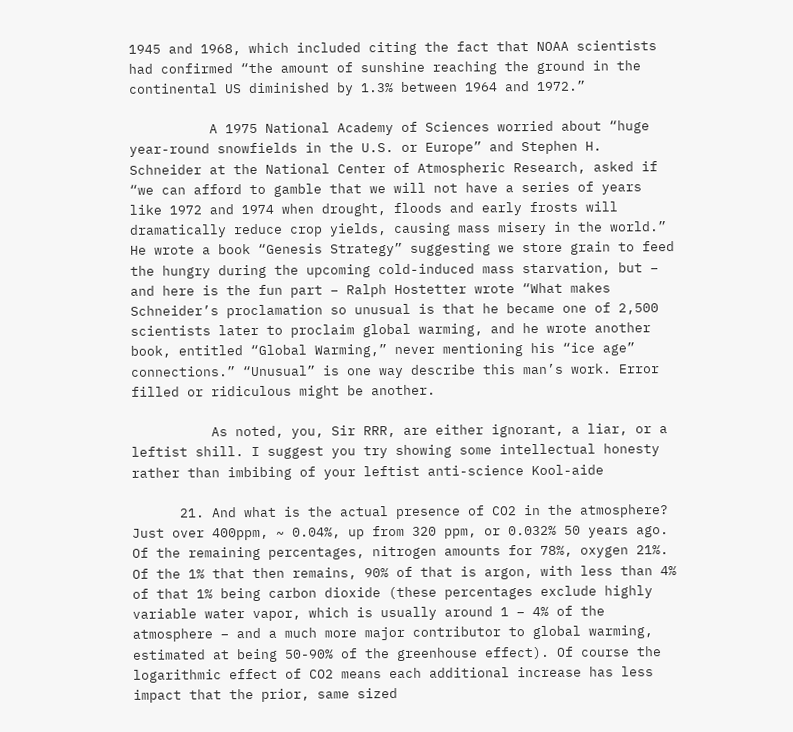1945 and 1968, which included citing the fact that NOAA scientists had confirmed “the amount of sunshine reaching the ground in the continental US diminished by 1.3% between 1964 and 1972.”

          A 1975 National Academy of Sciences worried about “huge year-round snowfields in the U.S. or Europe” and Stephen H. Schneider at the National Center of Atmospheric Research, asked if “we can afford to gamble that we will not have a series of years like 1972 and 1974 when drought, floods and early frosts will dramatically reduce crop yields, causing mass misery in the world.” He wrote a book “Genesis Strategy” suggesting we store grain to feed the hungry during the upcoming cold-induced mass starvation, but – and here is the fun part – Ralph Hostetter wrote “What makes Schneider’s proclamation so unusual is that he became one of 2,500 scientists later to proclaim global warming, and he wrote another book, entitled “Global Warming,” never mentioning his “ice age” connections.” “Unusual” is one way describe this man’s work. Error filled or ridiculous might be another.

          As noted, you, Sir RRR, are either ignorant, a liar, or a leftist shill. I suggest you try showing some intellectual honesty rather than imbibing of your leftist anti-science Kool-aide

      21. And what is the actual presence of CO2 in the atmosphere? Just over 400ppm, ~ 0.04%, up from 320 ppm, or 0.032% 50 years ago. Of the remaining percentages, nitrogen amounts for 78%, oxygen 21%. Of the 1% that then remains, 90% of that is argon, with less than 4% of that 1% being carbon dioxide (these percentages exclude highly variable water vapor, which is usually around 1 – 4% of the atmosphere – and a much more major contributor to global warming, estimated at being 50-90% of the greenhouse effect). Of course the logarithmic effect of CO2 means each additional increase has less impact that the prior, same sized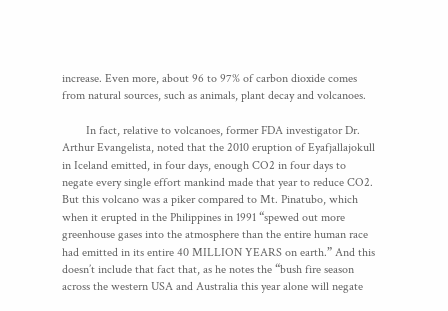increase. Even more, about 96 to 97% of carbon dioxide comes from natural sources, such as animals, plant decay and volcanoes.

        In fact, relative to volcanoes, former FDA investigator Dr. Arthur Evangelista, noted that the 2010 eruption of Eyafjallajokull in Iceland emitted, in four days, enough CO2 in four days to negate every single effort mankind made that year to reduce CO2. But this volcano was a piker compared to Mt. Pinatubo, which when it erupted in the Philippines in 1991 “spewed out more greenhouse gases into the atmosphere than the entire human race had emitted in its entire 40 MILLION YEARS on earth.” And this doesn’t include that fact that, as he notes the “bush fire season across the western USA and Australia this year alone will negate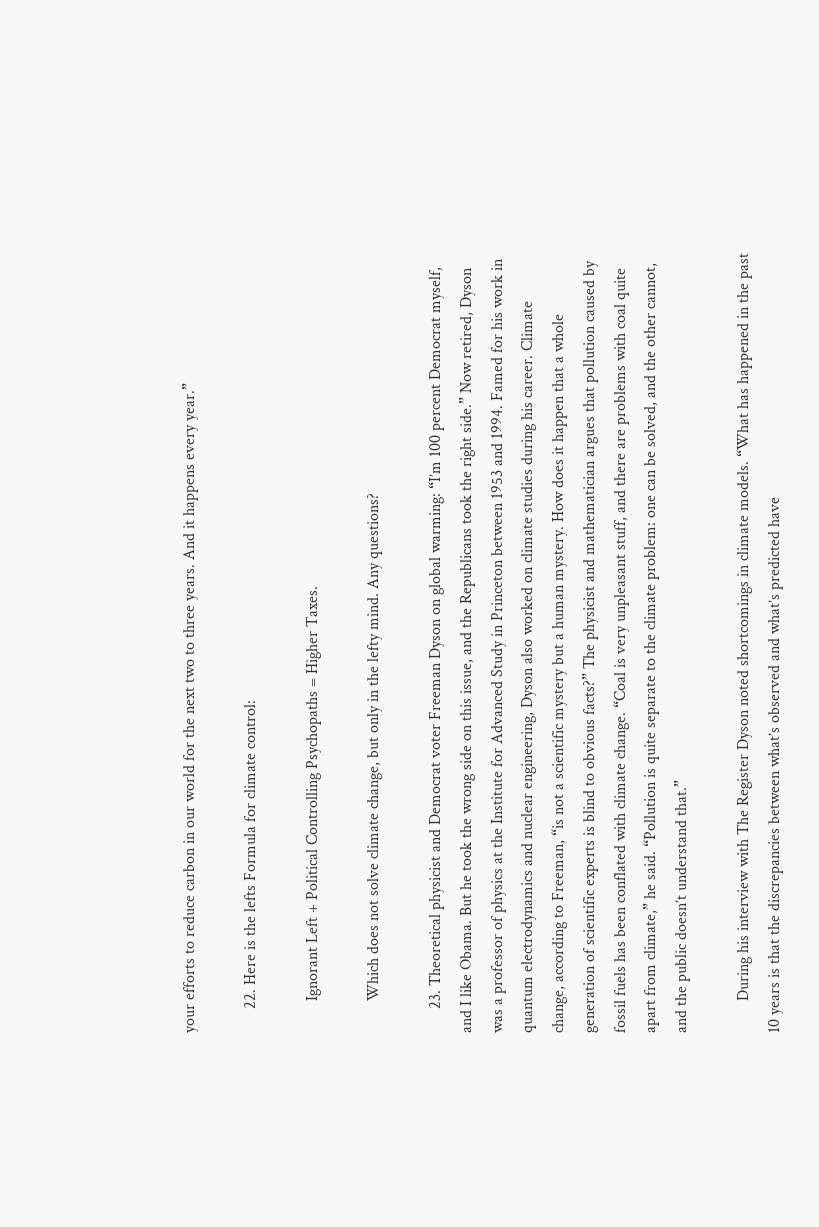your efforts to reduce carbon in our world for the next two to three years. And it happens every year.”

      22. Here is the lefts Formula for climate control:

        Ignorant Left + Political Controlling Psychopaths = Higher Taxes.

        Which does not solve climate change, but only in the lefty mind. Any questions?

      23. Theoretical physicist and Democrat voter Freeman Dyson on global warming: “I’m 100 percent Democrat myself, and I like Obama. But he took the wrong side on this issue, and the Republicans took the right side.” Now retired, Dyson was a professor of physics at the Institute for Advanced Study in Princeton between 1953 and 1994. Famed for his work in quantum electrodynamics and nuclear engineering, Dyson also worked on climate studies during his career. Climate change, according to Freeman, “is not a scientific mystery but a human mystery. How does it happen that a whole generation of scientific experts is blind to obvious facts?” The physicist and mathematician argues that pollution caused by fossil fuels has been conflated with climate change. “Coal is very unpleasant stuff, and there are problems with coal quite apart from climate,” he said. “Pollution is quite separate to the climate problem: one can be solved, and the other cannot, and the public doesn’t understand that.”

        During his interview with The Register Dyson noted shortcomings in climate models. “What has happened in the past 10 years is that the discrepancies between what’s observed and what’s predicted have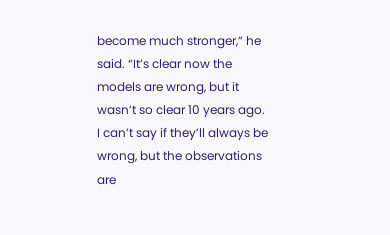become much stronger,” he said. “It’s clear now the models are wrong, but it wasn’t so clear 10 years ago. I can’t say if they’ll always be wrong, but the observations are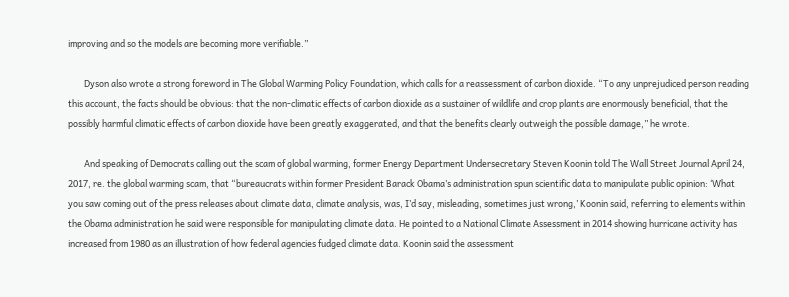improving and so the models are becoming more verifiable.”

        Dyson also wrote a strong foreword in The Global Warming Policy Foundation, which calls for a reassessment of carbon dioxide. “To any unprejudiced person reading this account, the facts should be obvious: that the non-climatic effects of carbon dioxide as a sustainer of wildlife and crop plants are enormously beneficial, that the possibly harmful climatic effects of carbon dioxide have been greatly exaggerated, and that the benefits clearly outweigh the possible damage,” he wrote.

        And speaking of Democrats calling out the scam of global warming, former Energy Department Undersecretary Steven Koonin told The Wall Street Journal April 24, 2017, re. the global warming scam, that “bureaucrats within former President Barack Obama’s administration spun scientific data to manipulate public opinion: ‘What you saw coming out of the press releases about climate data, climate analysis, was, I’d say, misleading, sometimes just wrong,’ Koonin said, referring to elements within the Obama administration he said were responsible for manipulating climate data. He pointed to a National Climate Assessment in 2014 showing hurricane activity has increased from 1980 as an illustration of how federal agencies fudged climate data. Koonin said the assessment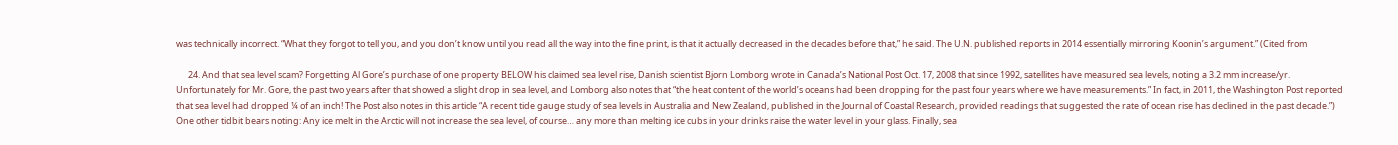was technically incorrect. “What they forgot to tell you, and you don’t know until you read all the way into the fine print, is that it actually decreased in the decades before that,” he said. The U.N. published reports in 2014 essentially mirroring Koonin’s argument.” (Cited from

      24. And that sea level scam? Forgetting Al Gore’s purchase of one property BELOW his claimed sea level rise, Danish scientist Bjorn Lomborg wrote in Canada’s National Post Oct. 17, 2008 that since 1992, satellites have measured sea levels, noting a 3.2 mm increase/yr. Unfortunately for Mr. Gore, the past two years after that showed a slight drop in sea level, and Lomborg also notes that “the heat content of the world’s oceans had been dropping for the past four years where we have measurements.” In fact, in 2011, the Washington Post reported that sea level had dropped ¼ of an inch! The Post also notes in this article “A recent tide gauge study of sea levels in Australia and New Zealand, published in the Journal of Coastal Research, provided readings that suggested the rate of ocean rise has declined in the past decade.”) One other tidbit bears noting: Any ice melt in the Arctic will not increase the sea level, of course… any more than melting ice cubs in your drinks raise the water level in your glass. Finally, sea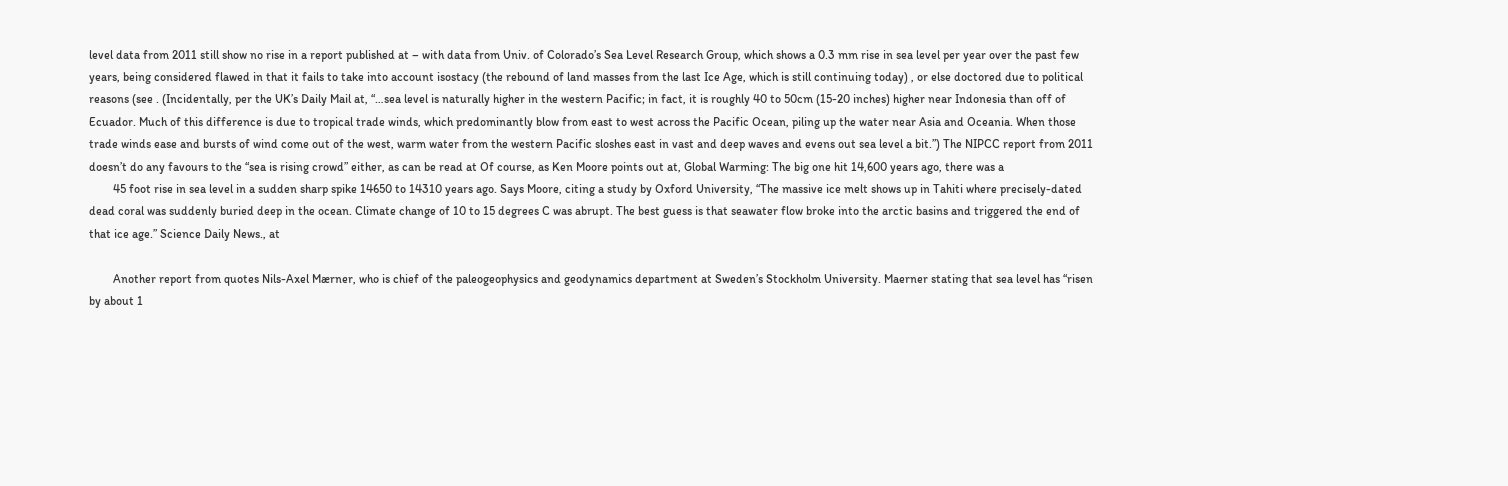level data from 2011 still show no rise in a report published at – with data from Univ. of Colorado’s Sea Level Research Group, which shows a 0.3 mm rise in sea level per year over the past few years, being considered flawed in that it fails to take into account isostacy (the rebound of land masses from the last Ice Age, which is still continuing today) , or else doctored due to political reasons (see . (Incidentally, per the UK’s Daily Mail at, “…sea level is naturally higher in the western Pacific; in fact, it is roughly 40 to 50cm (15-20 inches) higher near Indonesia than off of Ecuador. Much of this difference is due to tropical trade winds, which predominantly blow from east to west across the Pacific Ocean, piling up the water near Asia and Oceania. When those trade winds ease and bursts of wind come out of the west, warm water from the western Pacific sloshes east in vast and deep waves and evens out sea level a bit.”) The NIPCC report from 2011 doesn’t do any favours to the “sea is rising crowd” either, as can be read at Of course, as Ken Moore points out at, Global Warming: The big one hit 14,600 years ago, there was a
        45 foot rise in sea level in a sudden sharp spike 14650 to 14310 years ago. Says Moore, citing a study by Oxford University, “The massive ice melt shows up in Tahiti where precisely-dated dead coral was suddenly buried deep in the ocean. Climate change of 10 to 15 degrees C was abrupt. The best guess is that seawater flow broke into the arctic basins and triggered the end of that ice age.” Science Daily News., at

        Another report from quotes Nils-Axel Mærner, who is chief of the paleogeophysics and geodynamics department at Sweden’s Stockholm University. Maerner stating that sea level has “risen by about 1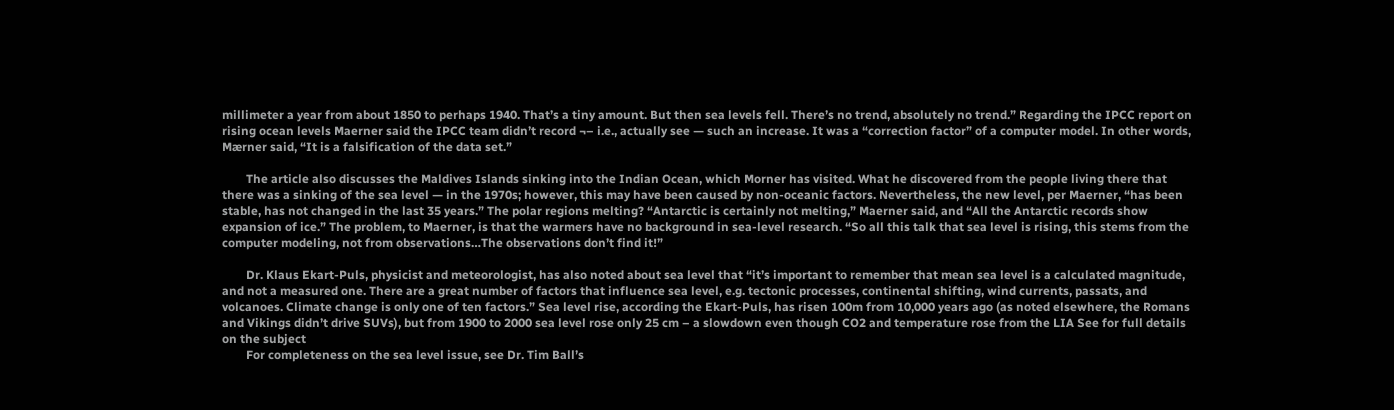millimeter a year from about 1850 to perhaps 1940. That’s a tiny amount. But then sea levels fell. There’s no trend, absolutely no trend.” Regarding the IPCC report on rising ocean levels Maerner said the IPCC team didn’t record ¬– i.e., actually see — such an increase. It was a “correction factor” of a computer model. In other words, Mærner said, “It is a falsification of the data set.”

        The article also discusses the Maldives Islands sinking into the Indian Ocean, which Morner has visited. What he discovered from the people living there that there was a sinking of the sea level — in the 1970s; however, this may have been caused by non-oceanic factors. Nevertheless, the new level, per Maerner, “has been stable, has not changed in the last 35 years.” The polar regions melting? “Antarctic is certainly not melting,” Maerner said, and “All the Antarctic records show expansion of ice.” The problem, to Maerner, is that the warmers have no background in sea-level research. “So all this talk that sea level is rising, this stems from the computer modeling, not from observations…The observations don’t find it!”

        Dr. Klaus Ekart-Puls, physicist and meteorologist, has also noted about sea level that “it’s important to remember that mean sea level is a calculated magnitude, and not a measured one. There are a great number of factors that influence sea level, e.g. tectonic processes, continental shifting, wind currents, passats, and volcanoes. Climate change is only one of ten factors.” Sea level rise, according the Ekart-Puls, has risen 100m from 10,000 years ago (as noted elsewhere, the Romans and Vikings didn’t drive SUVs), but from 1900 to 2000 sea level rose only 25 cm – a slowdown even though CO2 and temperature rose from the LIA See for full details on the subject
        For completeness on the sea level issue, see Dr. Tim Ball’s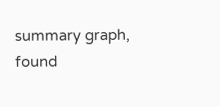summary graph, found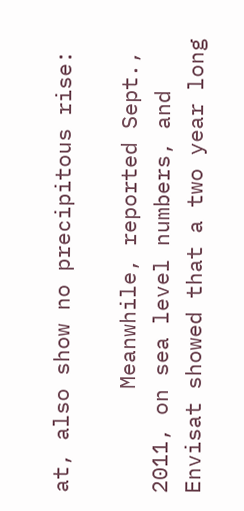at, also show no precipitous rise:

        Meanwhile, reported Sept., 2011, on sea level numbers, and Envisat showed that a two year long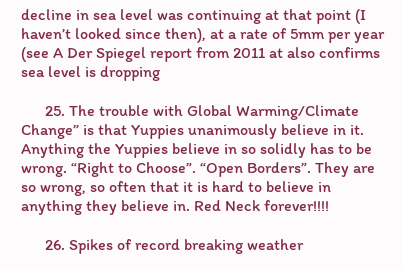decline in sea level was continuing at that point (I haven’t looked since then), at a rate of 5mm per year (see A Der Spiegel report from 2011 at also confirms sea level is dropping

      25. The trouble with Global Warming/Climate Change” is that Yuppies unanimously believe in it. Anything the Yuppies believe in so solidly has to be wrong. “Right to Choose”. “Open Borders”. They are so wrong, so often that it is hard to believe in anything they believe in. Red Neck forever!!!!

      26. Spikes of record breaking weather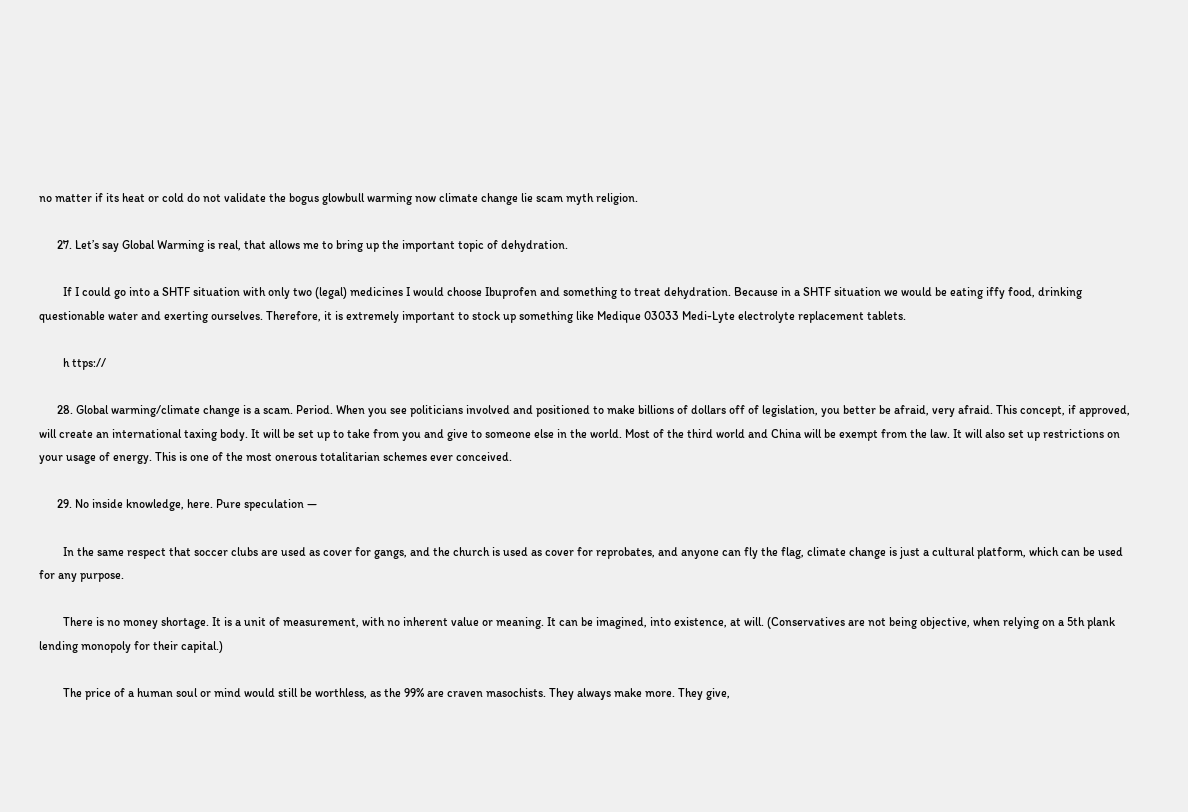no matter if its heat or cold do not validate the bogus glowbull warming now climate change lie scam myth religion.

      27. Let’s say Global Warming is real, that allows me to bring up the important topic of dehydration.

        If I could go into a SHTF situation with only two (legal) medicines I would choose Ibuprofen and something to treat dehydration. Because in a SHTF situation we would be eating iffy food, drinking questionable water and exerting ourselves. Therefore, it is extremely important to stock up something like Medique 03033 Medi-Lyte electrolyte replacement tablets.

        h ttps://

      28. Global warming/climate change is a scam. Period. When you see politicians involved and positioned to make billions of dollars off of legislation, you better be afraid, very afraid. This concept, if approved, will create an international taxing body. It will be set up to take from you and give to someone else in the world. Most of the third world and China will be exempt from the law. It will also set up restrictions on your usage of energy. This is one of the most onerous totalitarian schemes ever conceived.

      29. No inside knowledge, here. Pure speculation —

        In the same respect that soccer clubs are used as cover for gangs, and the church is used as cover for reprobates, and anyone can fly the flag, climate change is just a cultural platform, which can be used for any purpose.

        There is no money shortage. It is a unit of measurement, with no inherent value or meaning. It can be imagined, into existence, at will. (Conservatives are not being objective, when relying on a 5th plank lending monopoly for their capital.)

        The price of a human soul or mind would still be worthless, as the 99% are craven masochists. They always make more. They give,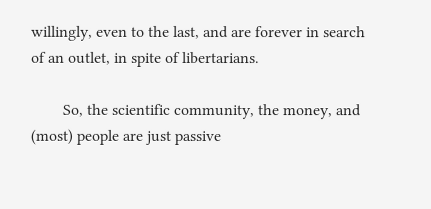willingly, even to the last, and are forever in search of an outlet, in spite of libertarians.

        So, the scientific community, the money, and (most) people are just passive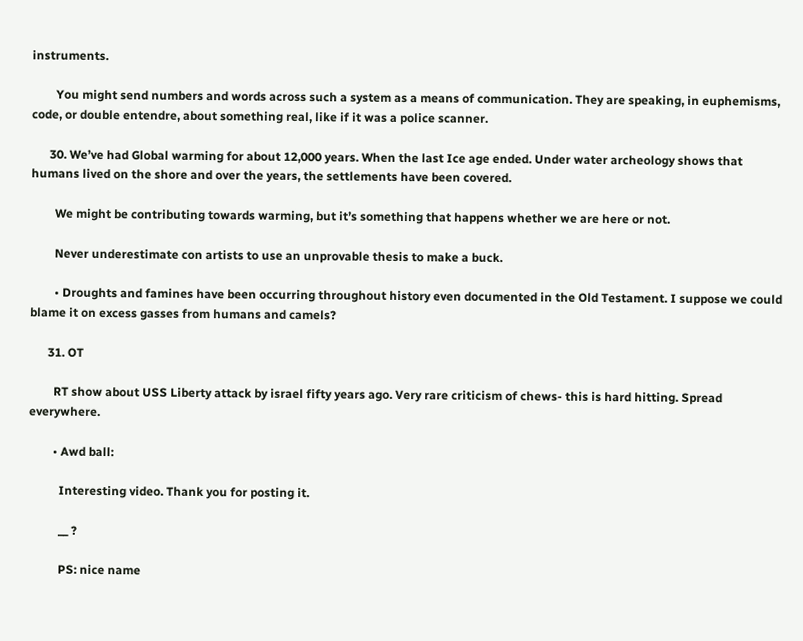instruments.

        You might send numbers and words across such a system as a means of communication. They are speaking, in euphemisms, code, or double entendre, about something real, like if it was a police scanner.

      30. We’ve had Global warming for about 12,000 years. When the last Ice age ended. Under water archeology shows that humans lived on the shore and over the years, the settlements have been covered.

        We might be contributing towards warming, but it’s something that happens whether we are here or not.

        Never underestimate con artists to use an unprovable thesis to make a buck.

        • Droughts and famines have been occurring throughout history even documented in the Old Testament. I suppose we could blame it on excess gasses from humans and camels?

      31. OT

        RT show about USS Liberty attack by israel fifty years ago. Very rare criticism of chews- this is hard hitting. Spread everywhere.

        • Awd ball:

          Interesting video. Thank you for posting it.

          __ ?

          PS: nice name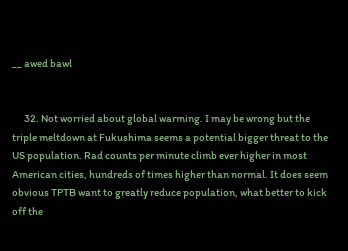__ awed bawl


      32. Not worried about global warming. I may be wrong but the triple meltdown at Fukushima seems a potential bigger threat to the US population. Rad counts per minute climb ever higher in most American cities, hundreds of times higher than normal. It does seem obvious TPTB want to greatly reduce population, what better to kick off the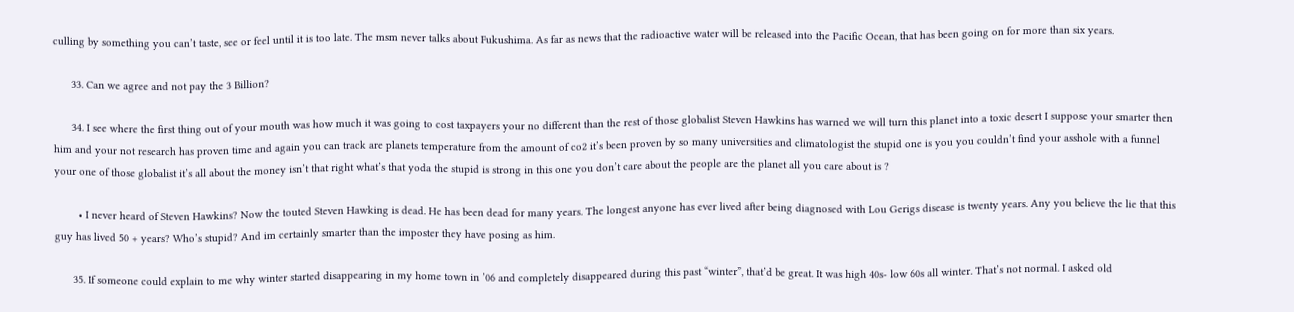culling by something you can’t taste, see or feel until it is too late. The msm never talks about Fukushima. As far as news that the radioactive water will be released into the Pacific Ocean, that has been going on for more than six years.

      33. Can we agree and not pay the 3 Billion?

      34. I see where the first thing out of your mouth was how much it was going to cost taxpayers your no different than the rest of those globalist Steven Hawkins has warned we will turn this planet into a toxic desert I suppose your smarter then him and your not research has proven time and again you can track are planets temperature from the amount of co2 it’s been proven by so many universities and climatologist the stupid one is you you couldn’t find your asshole with a funnel your one of those globalist it’s all about the money isn’t that right what’s that yoda the stupid is strong in this one you don’t care about the people are the planet all you care about is ?

        • I never heard of Steven Hawkins? Now the touted Steven Hawking is dead. He has been dead for many years. The longest anyone has ever lived after being diagnosed with Lou Gerigs disease is twenty years. Any you believe the lie that this guy has lived 50 + years? Who’s stupid? And im certainly smarter than the imposter they have posing as him.

      35. If someone could explain to me why winter started disappearing in my home town in ’06 and completely disappeared during this past “winter”, that’d be great. It was high 40s- low 60s all winter. That’s not normal. I asked old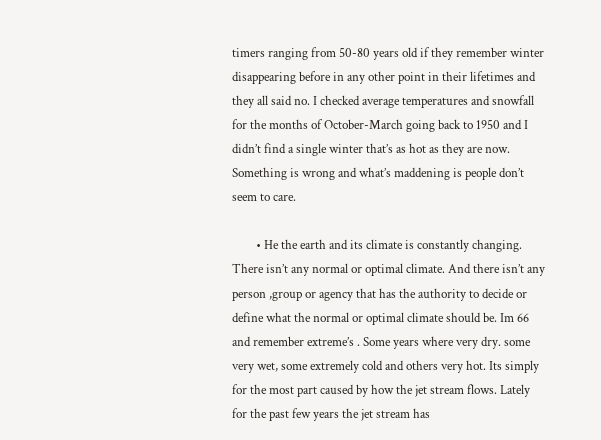timers ranging from 50-80 years old if they remember winter disappearing before in any other point in their lifetimes and they all said no. I checked average temperatures and snowfall for the months of October-March going back to 1950 and I didn’t find a single winter that’s as hot as they are now. Something is wrong and what’s maddening is people don’t seem to care.

        • He the earth and its climate is constantly changing. There isn’t any normal or optimal climate. And there isn’t any person ,group or agency that has the authority to decide or define what the normal or optimal climate should be. Im 66 and remember extreme’s . Some years where very dry. some very wet, some extremely cold and others very hot. Its simply for the most part caused by how the jet stream flows. Lately for the past few years the jet stream has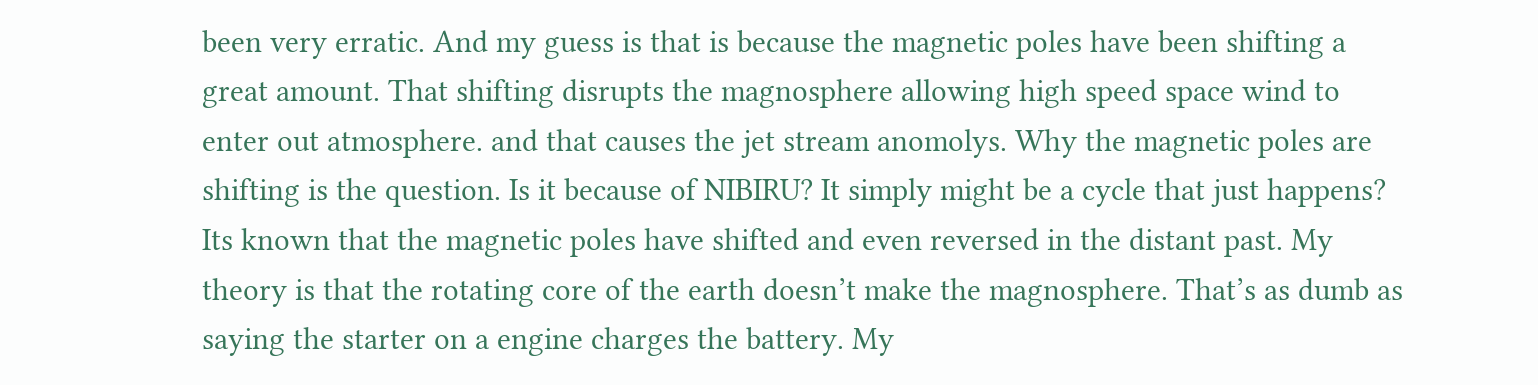been very erratic. And my guess is that is because the magnetic poles have been shifting a great amount. That shifting disrupts the magnosphere allowing high speed space wind to enter out atmosphere. and that causes the jet stream anomolys. Why the magnetic poles are shifting is the question. Is it because of NIBIRU? It simply might be a cycle that just happens? Its known that the magnetic poles have shifted and even reversed in the distant past. My theory is that the rotating core of the earth doesn’t make the magnosphere. That’s as dumb as saying the starter on a engine charges the battery. My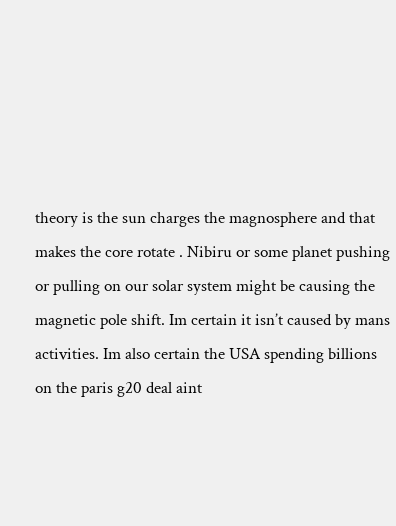theory is the sun charges the magnosphere and that makes the core rotate . Nibiru or some planet pushing or pulling on our solar system might be causing the magnetic pole shift. Im certain it isn’t caused by mans activities. Im also certain the USA spending billions on the paris g20 deal aint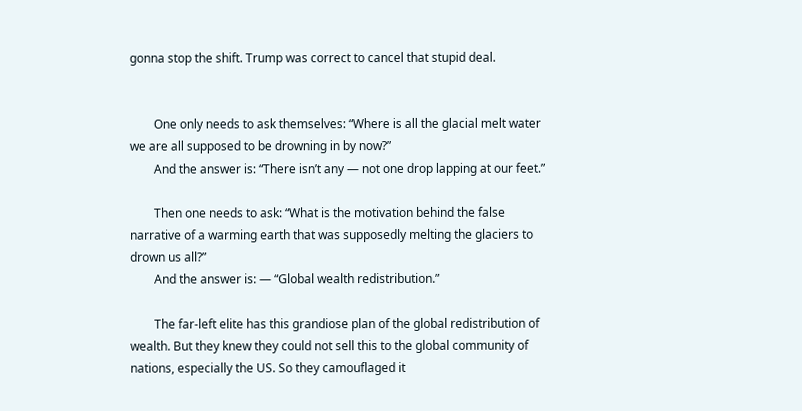gonna stop the shift. Trump was correct to cancel that stupid deal.


        One only needs to ask themselves: “Where is all the glacial melt water we are all supposed to be drowning in by now?”
        And the answer is: “There isn’t any — not one drop lapping at our feet.”

        Then one needs to ask: “What is the motivation behind the false narrative of a warming earth that was supposedly melting the glaciers to drown us all?”
        And the answer is: — “Global wealth redistribution.”

        The far-left elite has this grandiose plan of the global redistribution of wealth. But they knew they could not sell this to the global community of nations, especially the US. So they camouflaged it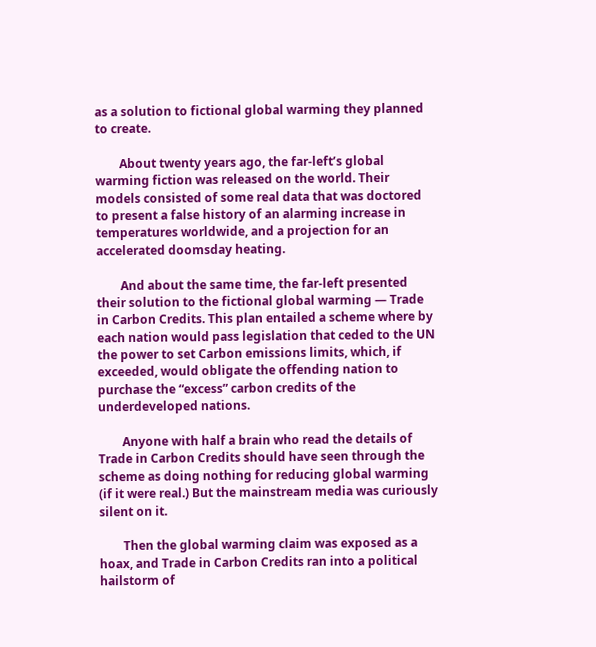as a solution to fictional global warming they planned to create.

        About twenty years ago, the far-left’s global warming fiction was released on the world. Their models consisted of some real data that was doctored to present a false history of an alarming increase in temperatures worldwide, and a projection for an accelerated doomsday heating.

        And about the same time, the far-left presented their solution to the fictional global warming — Trade in Carbon Credits. This plan entailed a scheme where by each nation would pass legislation that ceded to the UN the power to set Carbon emissions limits, which, if exceeded, would obligate the offending nation to purchase the “excess” carbon credits of the underdeveloped nations.

        Anyone with half a brain who read the details of Trade in Carbon Credits should have seen through the scheme as doing nothing for reducing global warming (if it were real.) But the mainstream media was curiously silent on it.

        Then the global warming claim was exposed as a hoax, and Trade in Carbon Credits ran into a political hailstorm of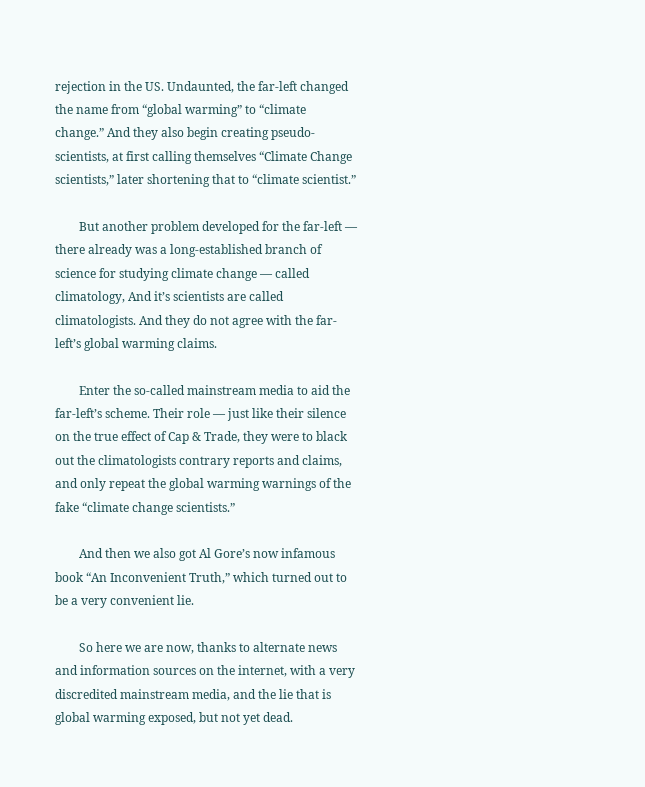rejection in the US. Undaunted, the far-left changed the name from “global warming” to “climate change.” And they also begin creating pseudo-scientists, at first calling themselves “Climate Change scientists,” later shortening that to “climate scientist.”

        But another problem developed for the far-left — there already was a long-established branch of science for studying climate change — called climatology, And it’s scientists are called climatologists. And they do not agree with the far-left’s global warming claims.

        Enter the so-called mainstream media to aid the far-left’s scheme. Their role — just like their silence on the true effect of Cap & Trade, they were to black out the climatologists contrary reports and claims, and only repeat the global warming warnings of the fake “climate change scientists.”

        And then we also got Al Gore’s now infamous book “An Inconvenient Truth,” which turned out to be a very convenient lie.

        So here we are now, thanks to alternate news and information sources on the internet, with a very discredited mainstream media, and the lie that is global warming exposed, but not yet dead.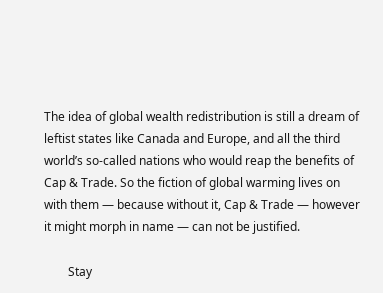The idea of global wealth redistribution is still a dream of leftist states like Canada and Europe, and all the third world’s so-called nations who would reap the benefits of Cap & Trade. So the fiction of global warming lives on with them — because without it, Cap & Trade — however it might morph in name — can not be justified.

        Stay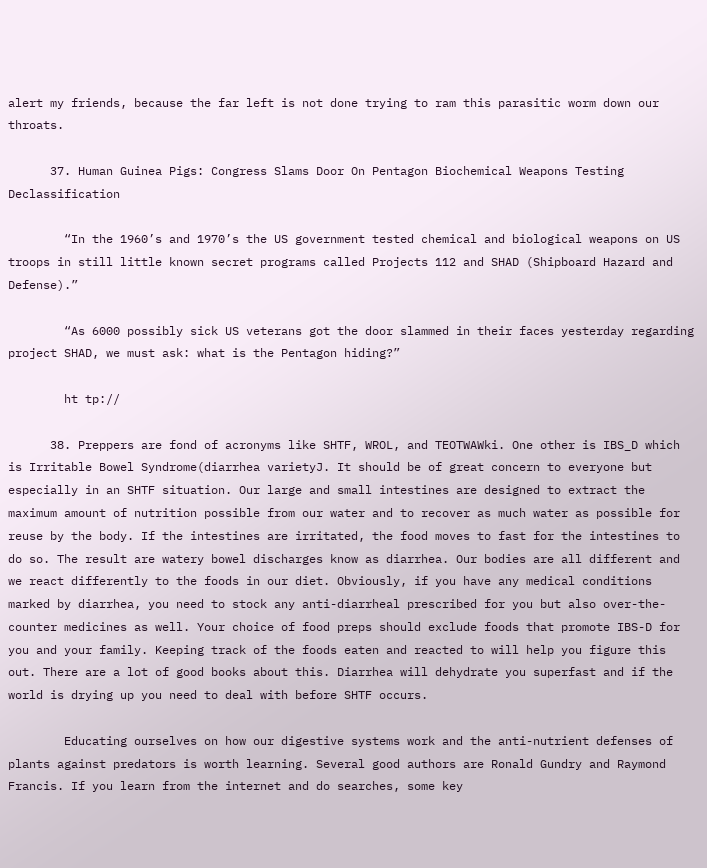alert my friends, because the far left is not done trying to ram this parasitic worm down our throats.

      37. Human Guinea Pigs: Congress Slams Door On Pentagon Biochemical Weapons Testing Declassification

        “In the 1960’s and 1970’s the US government tested chemical and biological weapons on US troops in still little known secret programs called Projects 112 and SHAD (Shipboard Hazard and Defense).”

        “As 6000 possibly sick US veterans got the door slammed in their faces yesterday regarding project SHAD, we must ask: what is the Pentagon hiding?”

        ht tp://

      38. Preppers are fond of acronyms like SHTF, WROL, and TEOTWAWki. One other is IBS_D which is Irritable Bowel Syndrome(diarrhea varietyJ. It should be of great concern to everyone but especially in an SHTF situation. Our large and small intestines are designed to extract the maximum amount of nutrition possible from our water and to recover as much water as possible for reuse by the body. If the intestines are irritated, the food moves to fast for the intestines to do so. The result are watery bowel discharges know as diarrhea. Our bodies are all different and we react differently to the foods in our diet. Obviously, if you have any medical conditions marked by diarrhea, you need to stock any anti-diarrheal prescribed for you but also over-the-counter medicines as well. Your choice of food preps should exclude foods that promote IBS-D for you and your family. Keeping track of the foods eaten and reacted to will help you figure this out. There are a lot of good books about this. Diarrhea will dehydrate you superfast and if the world is drying up you need to deal with before SHTF occurs.

        Educating ourselves on how our digestive systems work and the anti-nutrient defenses of plants against predators is worth learning. Several good authors are Ronald Gundry and Raymond Francis. If you learn from the internet and do searches, some key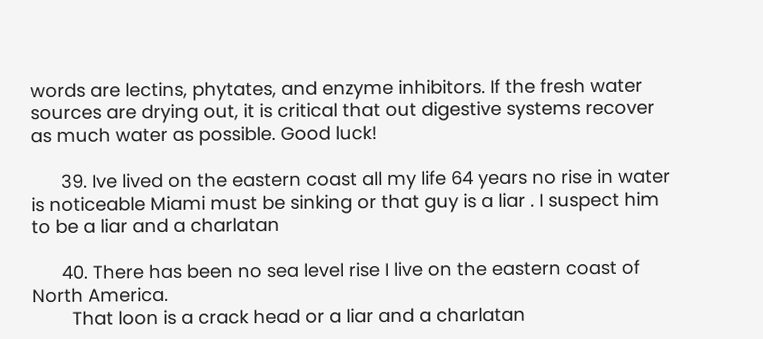words are lectins, phytates, and enzyme inhibitors. If the fresh water sources are drying out, it is critical that out digestive systems recover as much water as possible. Good luck!

      39. Ive lived on the eastern coast all my life 64 years no rise in water is noticeable Miami must be sinking or that guy is a liar . I suspect him to be a liar and a charlatan

      40. There has been no sea level rise I live on the eastern coast of North America.
        That loon is a crack head or a liar and a charlatan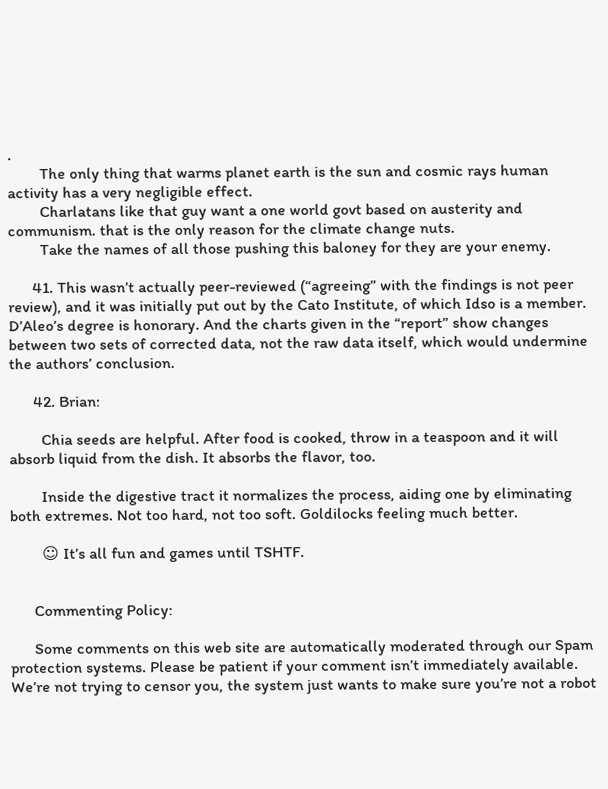.
        The only thing that warms planet earth is the sun and cosmic rays human activity has a very negligible effect.
        Charlatans like that guy want a one world govt based on austerity and communism. that is the only reason for the climate change nuts.
        Take the names of all those pushing this baloney for they are your enemy.

      41. This wasn’t actually peer-reviewed (“agreeing” with the findings is not peer review), and it was initially put out by the Cato Institute, of which Idso is a member. D’Aleo’s degree is honorary. And the charts given in the “report” show changes between two sets of corrected data, not the raw data itself, which would undermine the authors’ conclusion.

      42. Brian:

        Chia seeds are helpful. After food is cooked, throw in a teaspoon and it will absorb liquid from the dish. It absorbs the flavor, too.

        Inside the digestive tract it normalizes the process, aiding one by eliminating both extremes. Not too hard, not too soft. Goldilocks feeling much better.

        ☺ It’s all fun and games until TSHTF.


      Commenting Policy:

      Some comments on this web site are automatically moderated through our Spam protection systems. Please be patient if your comment isn’t immediately available. We’re not trying to censor you, the system just wants to make sure you’re not a robot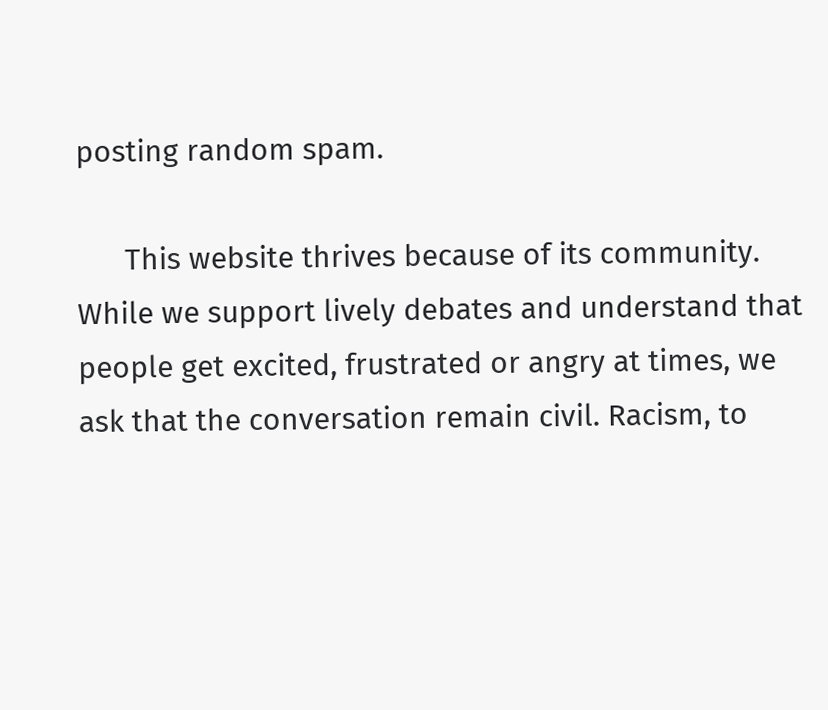posting random spam.

      This website thrives because of its community. While we support lively debates and understand that people get excited, frustrated or angry at times, we ask that the conversation remain civil. Racism, to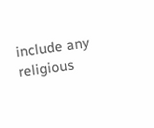include any religious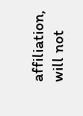affiliation, will not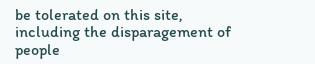be tolerated on this site, including the disparagement of people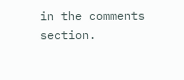in the comments section.